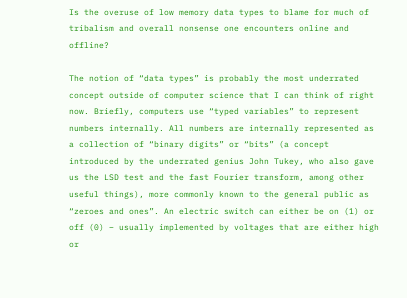Is the overuse of low memory data types to blame for much of tribalism and overall nonsense one encounters online and offline?

The notion of “data types” is probably the most underrated concept outside of computer science that I can think of right now. Briefly, computers use “typed variables” to represent numbers internally. All numbers are internally represented as a collection of “binary digits” or “bits” (a concept introduced by the underrated genius John Tukey, who also gave us the LSD test and the fast Fourier transform, among other useful things), more commonly known to the general public as “zeroes and ones”. An electric switch can either be on (1) or off (0) – usually implemented by voltages that are either high or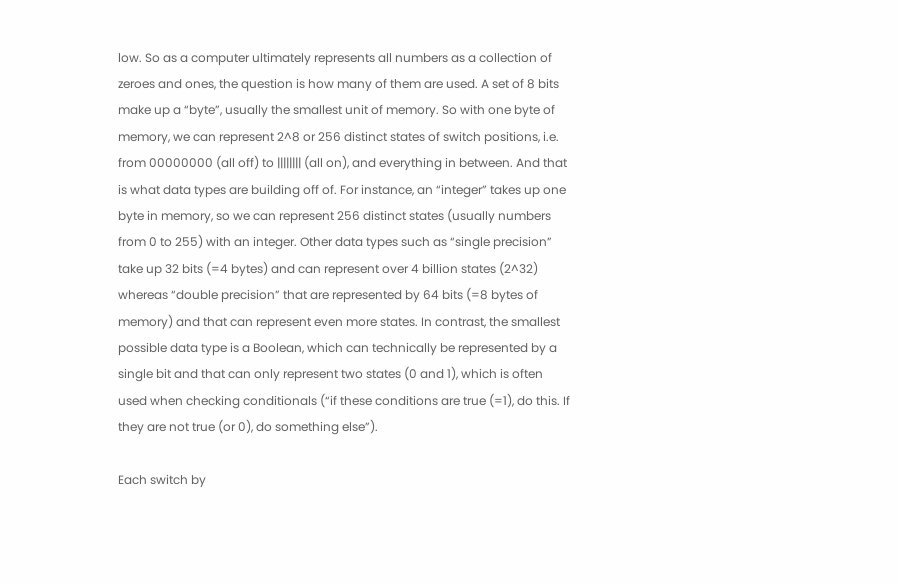low. So as a computer ultimately represents all numbers as a collection of zeroes and ones, the question is how many of them are used. A set of 8 bits make up a “byte”, usually the smallest unit of memory. So with one byte of memory, we can represent 2^8 or 256 distinct states of switch positions, i.e. from 00000000 (all off) to |||||||| (all on), and everything in between. And that is what data types are building off of. For instance, an “integer” takes up one byte in memory, so we can represent 256 distinct states (usually numbers from 0 to 255) with an integer. Other data types such as “single precision” take up 32 bits (=4 bytes) and can represent over 4 billion states (2^32) whereas “double precision” that are represented by 64 bits (=8 bytes of memory) and that can represent even more states. In contrast, the smallest possible data type is a Boolean, which can technically be represented by a single bit and that can only represent two states (0 and 1), which is often used when checking conditionals (“if these conditions are true (=1), do this. If they are not true (or 0), do something else”).

Each switch by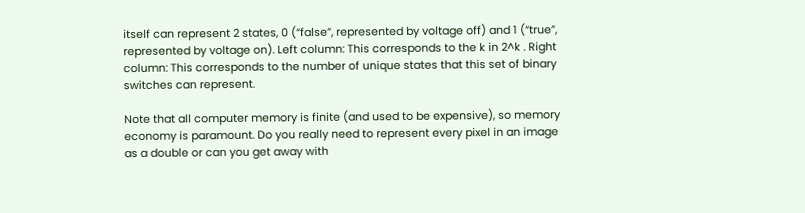itself can represent 2 states, 0 (“false”, represented by voltage off) and 1 (“true”, represented by voltage on). Left column: This corresponds to the k in 2^k . Right column: This corresponds to the number of unique states that this set of binary switches can represent.

Note that all computer memory is finite (and used to be expensive), so memory economy is paramount. Do you really need to represent every pixel in an image as a double or can you get away with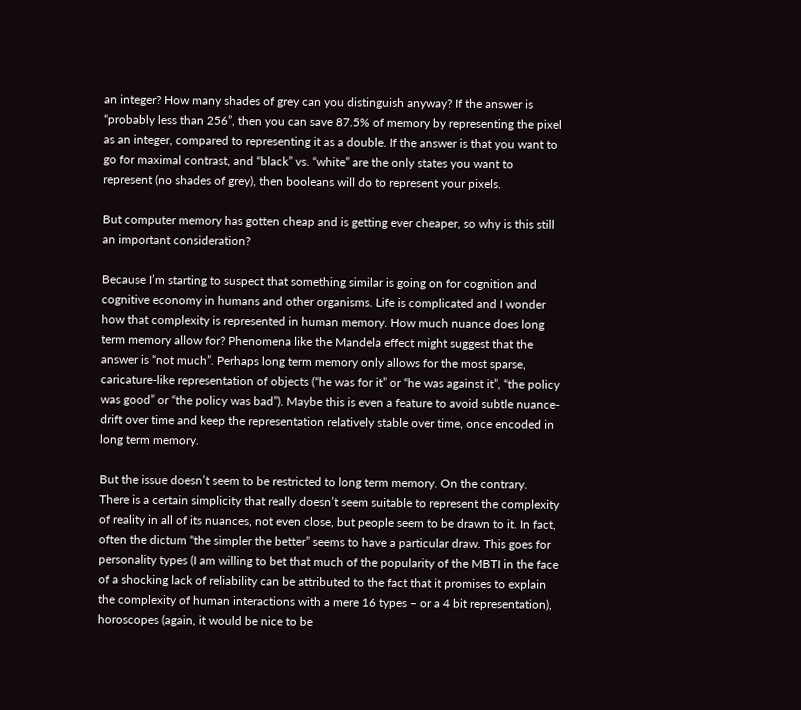an integer? How many shades of grey can you distinguish anyway? If the answer is “probably less than 256”, then you can save 87.5% of memory by representing the pixel as an integer, compared to representing it as a double. If the answer is that you want to go for maximal contrast, and “black” vs. “white” are the only states you want to represent (no shades of grey), then booleans will do to represent your pixels.

But computer memory has gotten cheap and is getting ever cheaper, so why is this still an important consideration?

Because I’m starting to suspect that something similar is going on for cognition and cognitive economy in humans and other organisms. Life is complicated and I wonder how that complexity is represented in human memory. How much nuance does long term memory allow for? Phenomena like the Mandela effect might suggest that the answer is “not much”. Perhaps long term memory only allows for the most sparse, caricature-like representation of objects (“he was for it” or “he was against it”, “the policy was good” or “the policy was bad”). Maybe this is even a feature to avoid subtle nuance-drift over time and keep the representation relatively stable over time, once encoded in long term memory.

But the issue doesn’t seem to be restricted to long term memory. On the contrary. There is a certain simplicity that really doesn’t seem suitable to represent the complexity of reality in all of its nuances, not even close, but people seem to be drawn to it. In fact, often the dictum “the simpler the better” seems to have a particular draw. This goes for personality types (I am willing to bet that much of the popularity of the MBTI in the face of a shocking lack of reliability can be attributed to the fact that it promises to explain the complexity of human interactions with a mere 16 types – or a 4 bit representation), horoscopes (again, it would be nice to be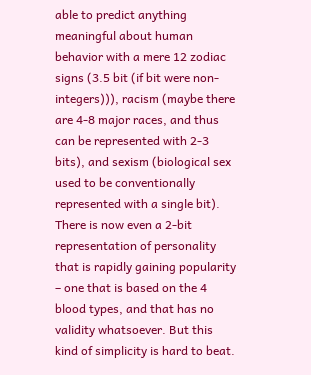able to predict anything meaningful about human behavior with a mere 12 zodiac signs (3.5 bit (if bit were non-integers))), racism (maybe there are 4-8 major races, and thus can be represented with 2-3 bits), and sexism (biological sex used to be conventionally represented with a single bit). There is now even a 2-bit representation of personality that is rapidly gaining popularity – one that is based on the 4 blood types, and that has no validity whatsoever. But this kind of simplicity is hard to beat.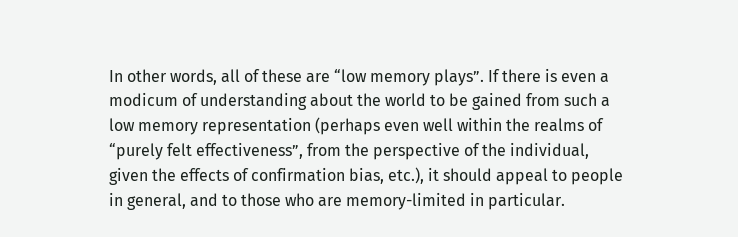In other words, all of these are “low memory plays”. If there is even a modicum of understanding about the world to be gained from such a low memory representation (perhaps even well within the realms of “purely felt effectiveness”, from the perspective of the individual, given the effects of confirmation bias, etc.), it should appeal to people in general, and to those who are memory-limited in particular.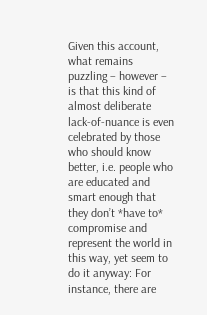Given this account, what remains puzzling – however – is that this kind of almost deliberate lack-of-nuance is even celebrated by those who should know better, i.e. people who are educated and smart enough that they don’t *have to* compromise and represent the world in this way, yet seem to do it anyway: For instance, there are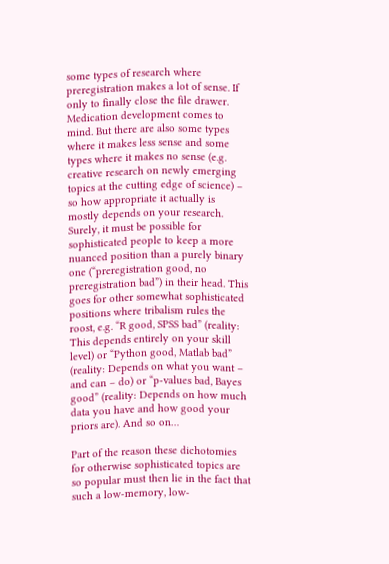some types of research where preregistration makes a lot of sense. If only to finally close the file drawer. Medication development comes to mind. But there are also some types where it makes less sense and some types where it makes no sense (e.g. creative research on newly emerging topics at the cutting edge of science) – so how appropriate it actually is mostly depends on your research. Surely, it must be possible for sophisticated people to keep a more nuanced position than a purely binary one (“preregistration good, no preregistration bad”) in their head. This goes for other somewhat sophisticated positions where tribalism rules the roost, e.g. “R good, SPSS bad” (reality: This depends entirely on your skill level) or “Python good, Matlab bad” (reality: Depends on what you want – and can – do) or “p-values bad, Bayes good” (reality: Depends on how much data you have and how good your priors are). And so on…

Part of the reason these dichotomies for otherwise sophisticated topics are so popular must then lie in the fact that such a low-memory, low-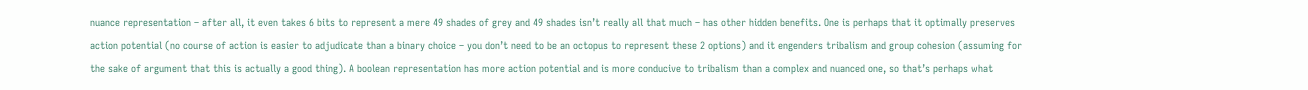nuance representation – after all, it even takes 6 bits to represent a mere 49 shades of grey and 49 shades isn’t really all that much – has other hidden benefits. One is perhaps that it optimally preserves action potential (no course of action is easier to adjudicate than a binary choice – you don’t need to be an octopus to represent these 2 options) and it engenders tribalism and group cohesion (assuming for the sake of argument that this is actually a good thing). A boolean representation has more action potential and is more conducive to tribalism than a complex and nuanced one, so that’s perhaps what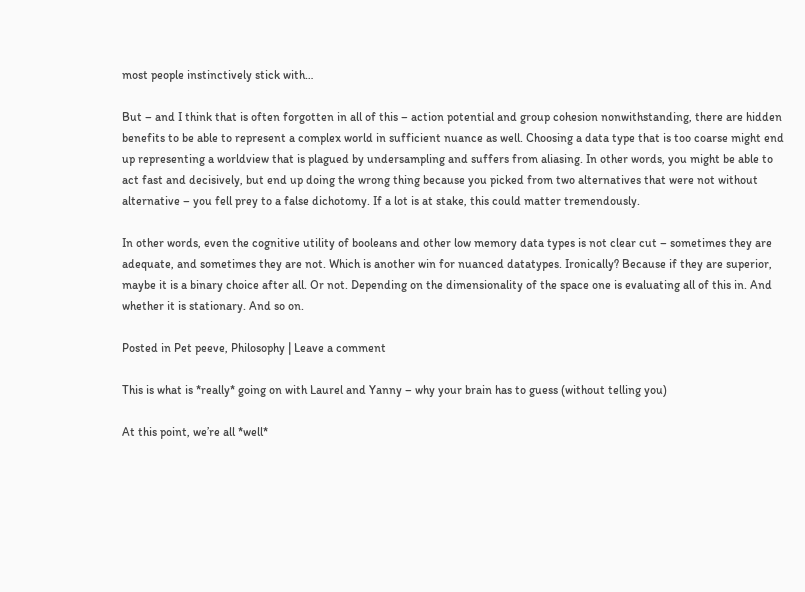most people instinctively stick with…

But – and I think that is often forgotten in all of this – action potential and group cohesion nonwithstanding, there are hidden benefits to be able to represent a complex world in sufficient nuance as well. Choosing a data type that is too coarse might end up representing a worldview that is plagued by undersampling and suffers from aliasing. In other words, you might be able to act fast and decisively, but end up doing the wrong thing because you picked from two alternatives that were not without alternative – you fell prey to a false dichotomy. If a lot is at stake, this could matter tremendously.

In other words, even the cognitive utility of booleans and other low memory data types is not clear cut – sometimes they are adequate, and sometimes they are not. Which is another win for nuanced datatypes. Ironically? Because if they are superior, maybe it is a binary choice after all. Or not. Depending on the dimensionality of the space one is evaluating all of this in. And whether it is stationary. And so on.

Posted in Pet peeve, Philosophy | Leave a comment

This is what is *really* going on with Laurel and Yanny – why your brain has to guess (without telling you)

At this point, we’re all *well*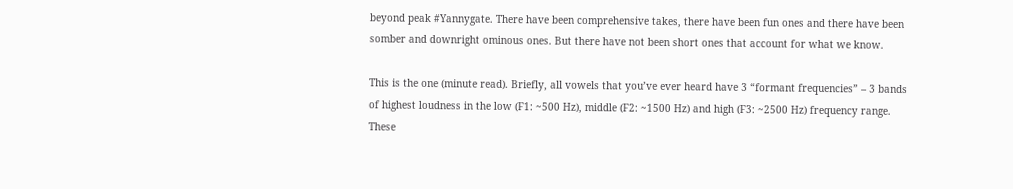beyond peak #Yannygate. There have been comprehensive takes, there have been fun ones and there have been somber and downright ominous ones. But there have not been short ones that account for what we know.

This is the one (minute read). Briefly, all vowels that you’ve ever heard have 3 “formant frequencies” – 3 bands of highest loudness in the low (F1: ~500 Hz), middle (F2: ~1500 Hz) and high (F3: ~2500 Hz) frequency range. These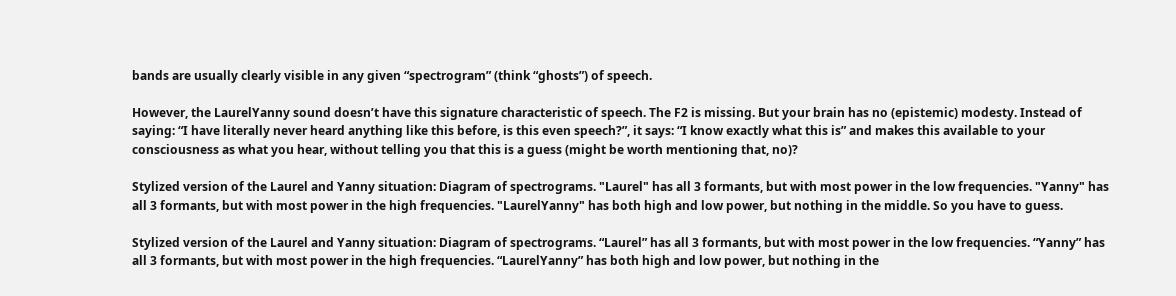bands are usually clearly visible in any given “spectrogram” (think “ghosts”) of speech.

However, the LaurelYanny sound doesn’t have this signature characteristic of speech. The F2 is missing. But your brain has no (epistemic) modesty. Instead of saying: “I have literally never heard anything like this before, is this even speech?”, it says: “I know exactly what this is” and makes this available to your consciousness as what you hear, without telling you that this is a guess (might be worth mentioning that, no)?

Stylized version of the Laurel and Yanny situation: Diagram of spectrograms. "Laurel" has all 3 formants, but with most power in the low frequencies. "Yanny" has all 3 formants, but with most power in the high frequencies. "LaurelYanny" has both high and low power, but nothing in the middle. So you have to guess.

Stylized version of the Laurel and Yanny situation: Diagram of spectrograms. “Laurel” has all 3 formants, but with most power in the low frequencies. “Yanny” has all 3 formants, but with most power in the high frequencies. “LaurelYanny” has both high and low power, but nothing in the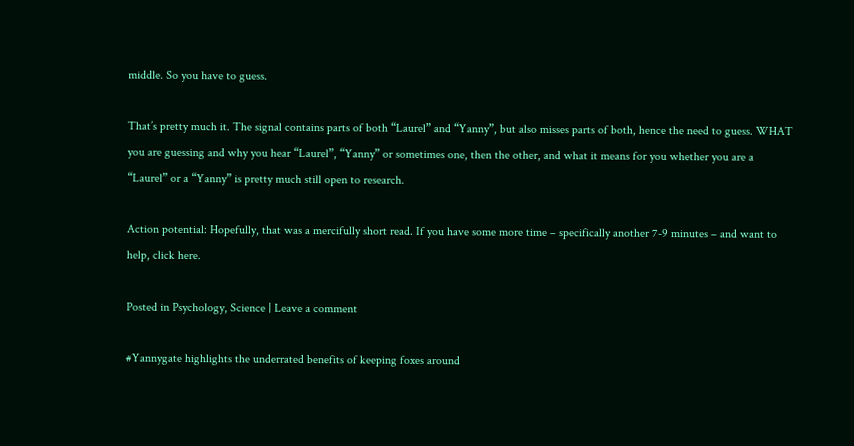middle. So you have to guess.

That’s pretty much it. The signal contains parts of both “Laurel” and “Yanny”, but also misses parts of both, hence the need to guess. WHAT you are guessing and why you hear “Laurel”, “Yanny” or sometimes one, then the other, and what it means for you whether you are a “Laurel” or a “Yanny” is pretty much still open to research.

Action potential: Hopefully, that was a mercifully short read. If you have some more time – specifically another 7-9 minutes – and want to help, click here.

Posted in Psychology, Science | Leave a comment

#Yannygate highlights the underrated benefits of keeping foxes around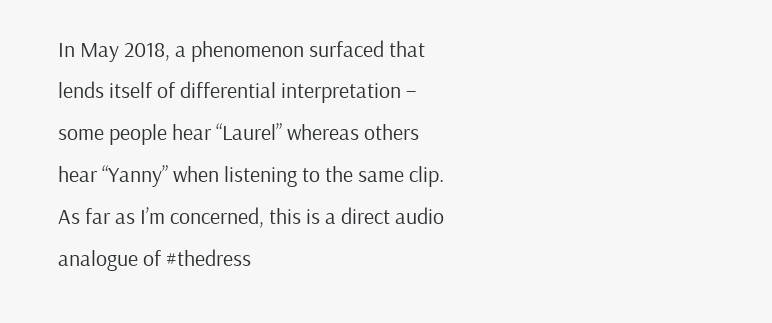In May 2018, a phenomenon surfaced that lends itself of differential interpretation – some people hear “Laurel” whereas others hear “Yanny” when listening to the same clip. As far as I’m concerned, this is a direct audio analogue of #thedress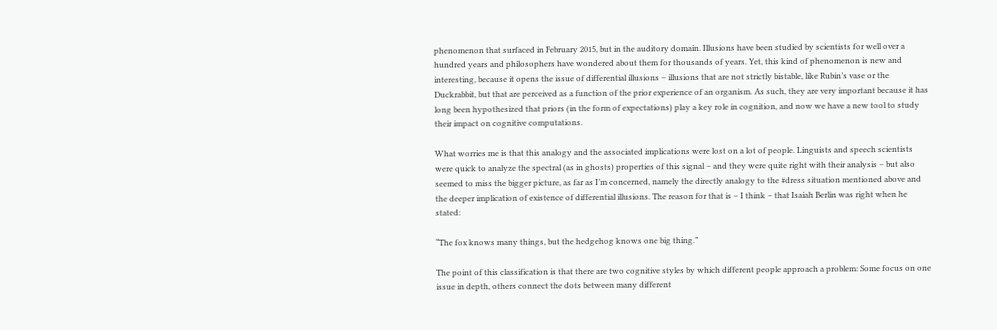phenomenon that surfaced in February 2015, but in the auditory domain. Illusions have been studied by scientists for well over a hundred years and philosophers have wondered about them for thousands of years. Yet, this kind of phenomenon is new and interesting, because it opens the issue of differential illusions – illusions that are not strictly bistable, like Rubin’s vase or the Duckrabbit, but that are perceived as a function of the prior experience of an organism. As such, they are very important because it has long been hypothesized that priors (in the form of expectations) play a key role in cognition, and now we have a new tool to study their impact on cognitive computations.

What worries me is that this analogy and the associated implications were lost on a lot of people. Linguists and speech scientists were quick to analyze the spectral (as in ghosts) properties of this signal – and they were quite right with their analysis – but also seemed to miss the bigger picture, as far as I’m concerned, namely the directly analogy to the #dress situation mentioned above and the deeper implication of existence of differential illusions. The reason for that is – I think – that Isaiah Berlin was right when he stated:

“The fox knows many things, but the hedgehog knows one big thing.”

The point of this classification is that there are two cognitive styles by which different people approach a problem: Some focus on one issue in depth, others connect the dots between many different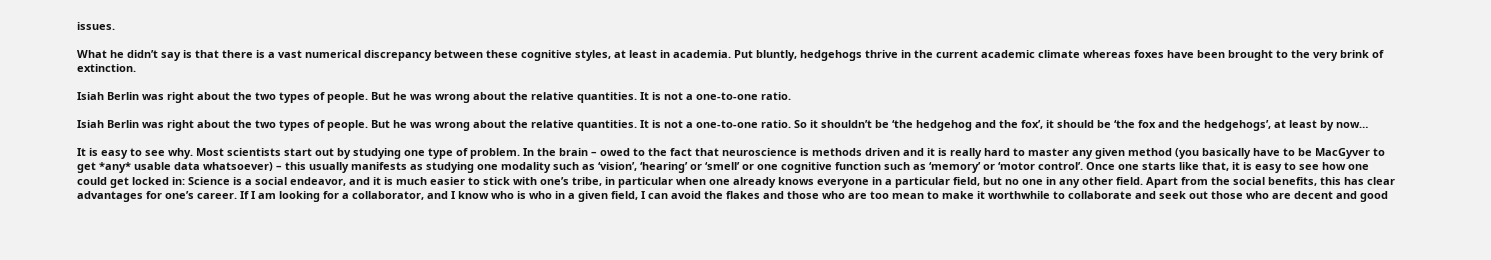issues.

What he didn’t say is that there is a vast numerical discrepancy between these cognitive styles, at least in academia. Put bluntly, hedgehogs thrive in the current academic climate whereas foxes have been brought to the very brink of extinction.

Isiah Berlin was right about the two types of people. But he was wrong about the relative quantities. It is not a one-to-one ratio.

Isiah Berlin was right about the two types of people. But he was wrong about the relative quantities. It is not a one-to-one ratio. So it shouldn’t be ‘the hedgehog and the fox’, it should be ‘the fox and the hedgehogs’, at least by now…

It is easy to see why. Most scientists start out by studying one type of problem. In the brain – owed to the fact that neuroscience is methods driven and it is really hard to master any given method (you basically have to be MacGyver to get *any* usable data whatsoever) – this usually manifests as studying one modality such as ‘vision’, ‘hearing’ or ‘smell’ or one cognitive function such as ‘memory’ or ‘motor control’. Once one starts like that, it is easy to see how one could get locked in: Science is a social endeavor, and it is much easier to stick with one’s tribe, in particular when one already knows everyone in a particular field, but no one in any other field. Apart from the social benefits, this has clear advantages for one’s career. If I am looking for a collaborator, and I know who is who in a given field, I can avoid the flakes and those who are too mean to make it worthwhile to collaborate and seek out those who are decent and good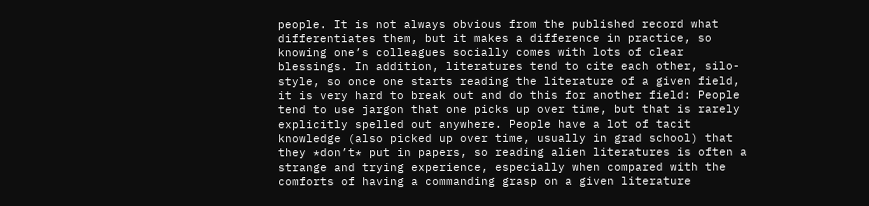people. It is not always obvious from the published record what differentiates them, but it makes a difference in practice, so knowing one’s colleagues socially comes with lots of clear blessings. In addition, literatures tend to cite each other, silo-style, so once one starts reading the literature of a given field, it is very hard to break out and do this for another field: People tend to use jargon that one picks up over time, but that is rarely explicitly spelled out anywhere. People have a lot of tacit knowledge (also picked up over time, usually in grad school) that they *don’t* put in papers, so reading alien literatures is often a strange and trying experience, especially when compared with the comforts of having a commanding grasp on a given literature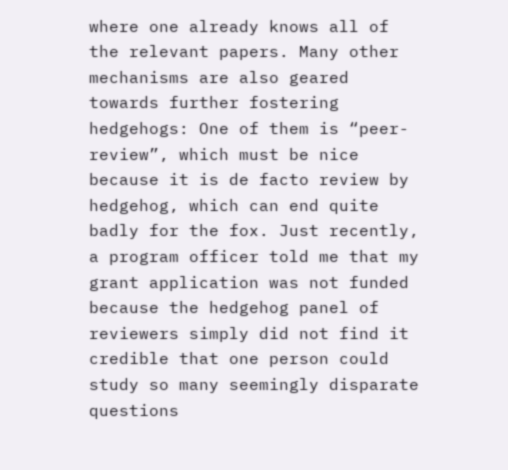where one already knows all of the relevant papers. Many other mechanisms are also geared towards further fostering hedgehogs: One of them is “peer-review”, which must be nice because it is de facto review by hedgehog, which can end quite badly for the fox. Just recently, a program officer told me that my grant application was not funded because the hedgehog panel of reviewers simply did not find it credible that one person could study so many seemingly disparate questions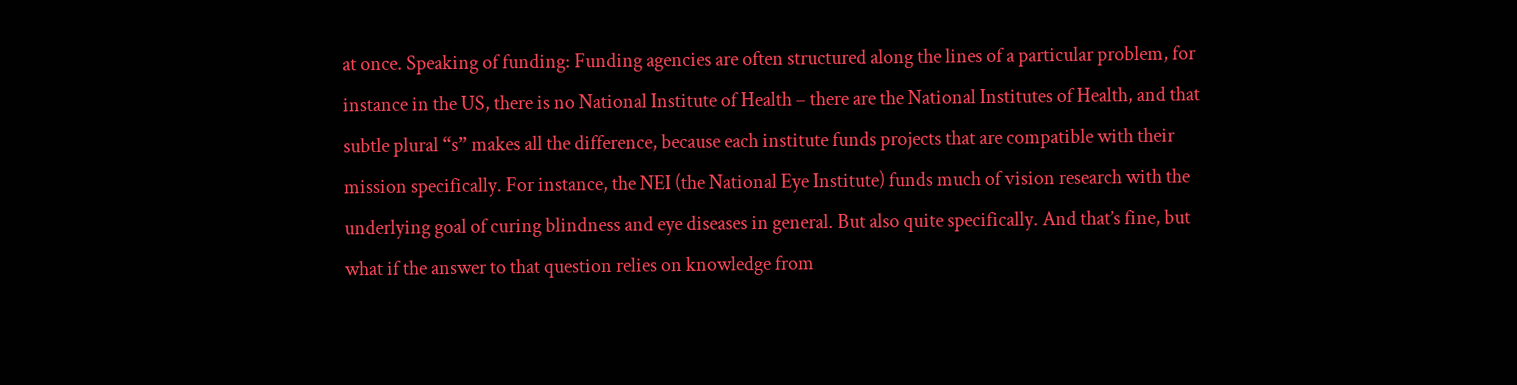at once. Speaking of funding: Funding agencies are often structured along the lines of a particular problem, for instance in the US, there is no National Institute of Health – there are the National Institutes of Health, and that subtle plural “s” makes all the difference, because each institute funds projects that are compatible with their mission specifically. For instance, the NEI (the National Eye Institute) funds much of vision research with the underlying goal of curing blindness and eye diseases in general. But also quite specifically. And that’s fine, but what if the answer to that question relies on knowledge from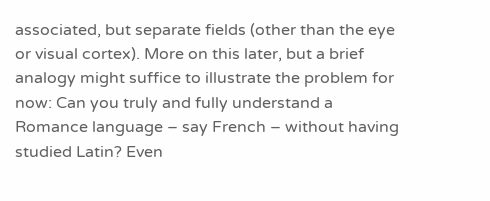associated, but separate fields (other than the eye or visual cortex). More on this later, but a brief analogy might suffice to illustrate the problem for now: Can you truly and fully understand a Romance language – say French – without having studied Latin? Even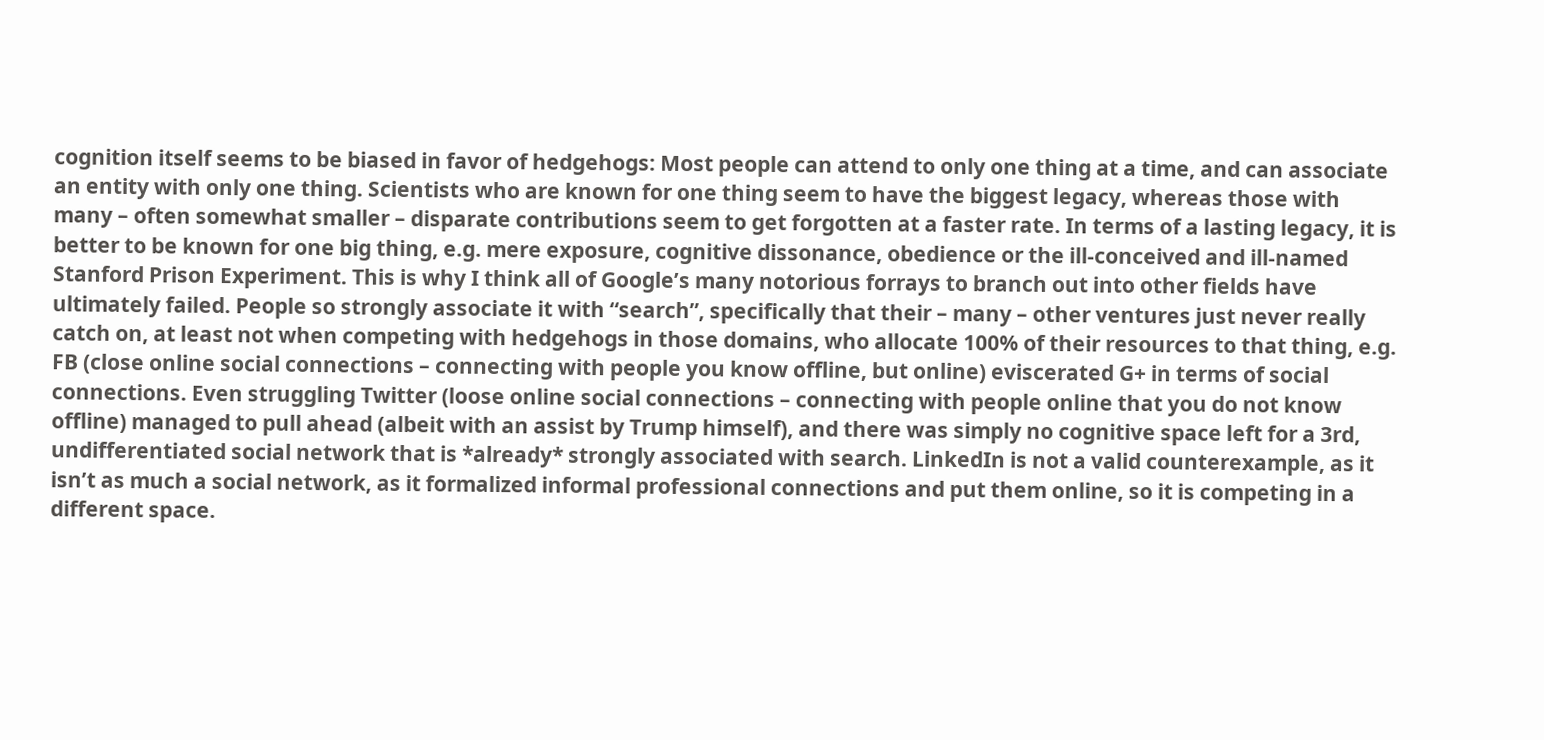cognition itself seems to be biased in favor of hedgehogs: Most people can attend to only one thing at a time, and can associate an entity with only one thing. Scientists who are known for one thing seem to have the biggest legacy, whereas those with many – often somewhat smaller – disparate contributions seem to get forgotten at a faster rate. In terms of a lasting legacy, it is better to be known for one big thing, e.g. mere exposure, cognitive dissonance, obedience or the ill-conceived and ill-named Stanford Prison Experiment. This is why I think all of Google’s many notorious forrays to branch out into other fields have ultimately failed. People so strongly associate it with “search”, specifically that their – many – other ventures just never really catch on, at least not when competing with hedgehogs in those domains, who allocate 100% of their resources to that thing, e.g. FB (close online social connections – connecting with people you know offline, but online) eviscerated G+ in terms of social connections. Even struggling Twitter (loose online social connections – connecting with people online that you do not know offline) managed to pull ahead (albeit with an assist by Trump himself), and there was simply no cognitive space left for a 3rd, undifferentiated social network that is *already* strongly associated with search. LinkedIn is not a valid counterexample, as it isn’t as much a social network, as it formalized informal professional connections and put them online, so it is competing in a different space.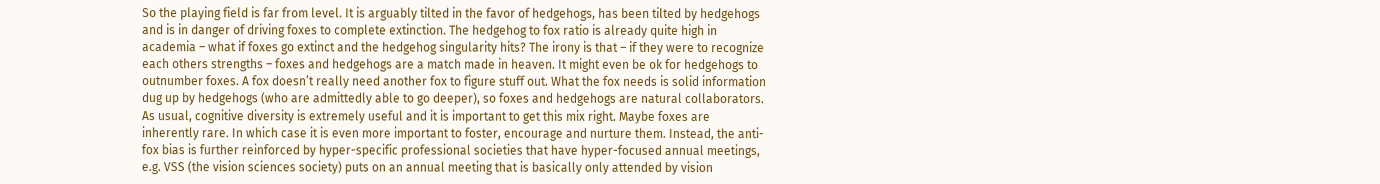So the playing field is far from level. It is arguably tilted in the favor of hedgehogs, has been tilted by hedgehogs and is in danger of driving foxes to complete extinction. The hedgehog to fox ratio is already quite high in academia – what if foxes go extinct and the hedgehog singularity hits? The irony is that – if they were to recognize each others strengths – foxes and hedgehogs are a match made in heaven. It might even be ok for hedgehogs to outnumber foxes. A fox doesn’t really need another fox to figure stuff out. What the fox needs is solid information dug up by hedgehogs (who are admittedly able to go deeper), so foxes and hedgehogs are natural collaborators. As usual, cognitive diversity is extremely useful and it is important to get this mix right. Maybe foxes are inherently rare. In which case it is even more important to foster, encourage and nurture them. Instead, the anti-fox bias is further reinforced by hyper-specific professional societies that have hyper-focused annual meetings, e.g. VSS (the vision sciences society) puts on an annual meeting that is basically only attended by vision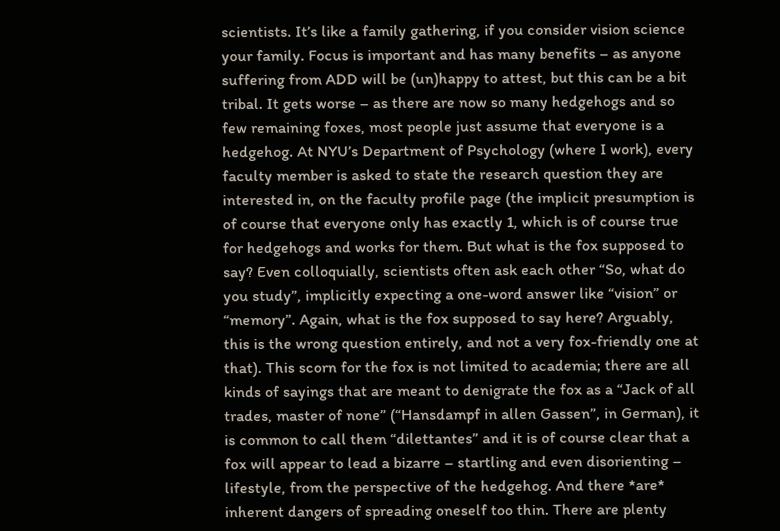scientists. It’s like a family gathering, if you consider vision science your family. Focus is important and has many benefits – as anyone suffering from ADD will be (un)happy to attest, but this can be a bit tribal. It gets worse – as there are now so many hedgehogs and so few remaining foxes, most people just assume that everyone is a hedgehog. At NYU’s Department of Psychology (where I work), every faculty member is asked to state the research question they are interested in, on the faculty profile page (the implicit presumption is of course that everyone only has exactly 1, which is of course true for hedgehogs and works for them. But what is the fox supposed to say? Even colloquially, scientists often ask each other “So, what do you study”, implicitly expecting a one-word answer like “vision” or “memory”. Again, what is the fox supposed to say here? Arguably, this is the wrong question entirely, and not a very fox-friendly one at that). This scorn for the fox is not limited to academia; there are all kinds of sayings that are meant to denigrate the fox as a “Jack of all trades, master of none” (“Hansdampf in allen Gassen”, in German), it is common to call them “dilettantes” and it is of course clear that a fox will appear to lead a bizarre – startling and even disorienting – lifestyle, from the perspective of the hedgehog. And there *are* inherent dangers of spreading oneself too thin. There are plenty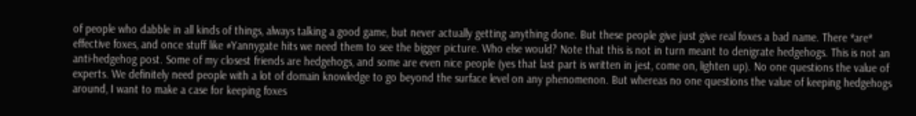of people who dabble in all kinds of things, always talking a good game, but never actually getting anything done. But these people give just give real foxes a bad name. There *are* effective foxes, and once stuff like #Yannygate hits we need them to see the bigger picture. Who else would? Note that this is not in turn meant to denigrate hedgehogs. This is not an anti-hedgehog post. Some of my closest friends are hedgehogs, and some are even nice people (yes that last part is written in jest, come on, lighten up). No one questions the value of experts. We definitely need people with a lot of domain knowledge to go beyond the surface level on any phenomenon. But whereas no one questions the value of keeping hedgehogs around, I want to make a case for keeping foxes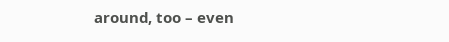around, too – even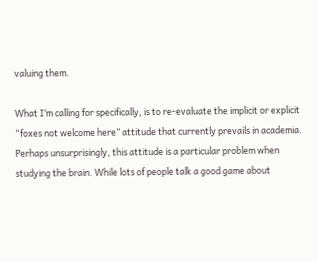valuing them.

What I’m calling for specifically, is to re-evaluate the implicit or explicit “foxes not welcome here” attitude that currently prevails in academia. Perhaps unsurprisingly, this attitude is a particular problem when studying the brain. While lots of people talk a good game about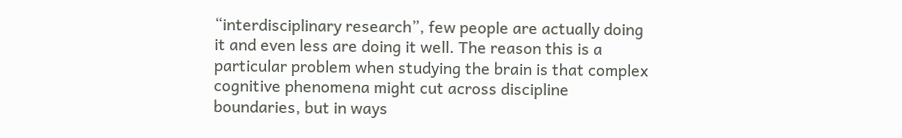“interdisciplinary research”, few people are actually doing it and even less are doing it well. The reason this is a particular problem when studying the brain is that complex cognitive phenomena might cut across discipline boundaries, but in ways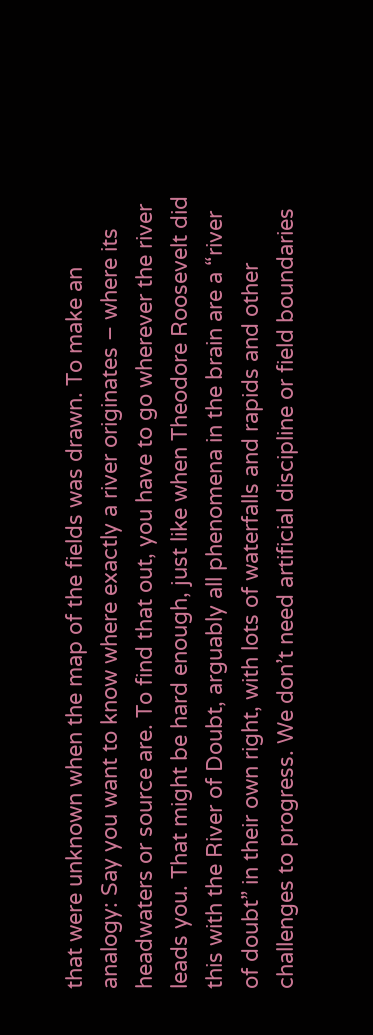that were unknown when the map of the fields was drawn. To make an analogy: Say you want to know where exactly a river originates – where its headwaters or source are. To find that out, you have to go wherever the river leads you. That might be hard enough, just like when Theodore Roosevelt did this with the River of Doubt, arguably all phenomena in the brain are a “river of doubt” in their own right, with lots of waterfalls and rapids and other challenges to progress. We don’t need artificial discipline or field boundaries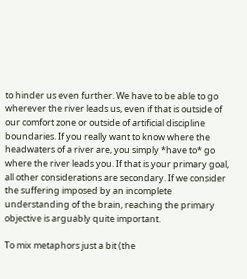to hinder us even further. We have to be able to go wherever the river leads us, even if that is outside of our comfort zone or outside of artificial discipline boundaries. If you really want to know where the headwaters of a river are, you simply *have to* go where the river leads you. If that is your primary goal, all other considerations are secondary. If we consider the suffering imposed by an incomplete understanding of the brain, reaching the primary objective is arguably quite important.

To mix metaphors just a bit (the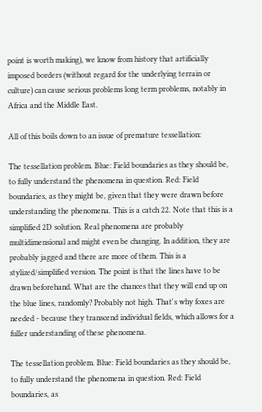point is worth making), we know from history that artificially imposed borders (without regard for the underlying terrain or culture) can cause serious problems long term problems, notably in Africa and the Middle East.

All of this boils down to an issue of premature tessellation:

The tessellation problem. Blue: Field boundaries as they should be, to fully understand the phenomena in question. Red: Field boundaries, as they might be, given that they were drawn before understanding the phenomena. This is a catch 22. Note that this is a simplified 2D solution. Real phenomena are probably multidimensional and might even be changing. In addition, they are probably jagged and there are more of them. This is a stylized/simplified version. The point is that the lines have to be drawn beforehand. What are the chances that they will end up on the blue lines, randomly? Probably not high. That's why foxes are needed - because they transcend individual fields, which allows for a fuller understanding of these phenomena.

The tessellation problem. Blue: Field boundaries as they should be, to fully understand the phenomena in question. Red: Field boundaries, as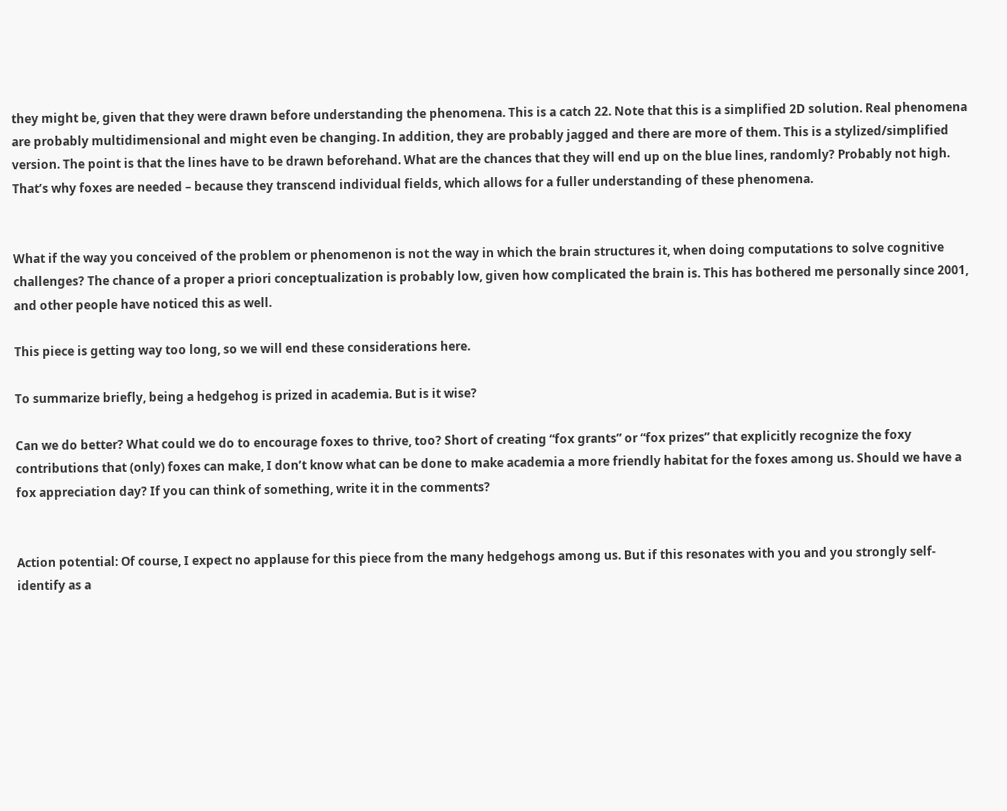they might be, given that they were drawn before understanding the phenomena. This is a catch 22. Note that this is a simplified 2D solution. Real phenomena are probably multidimensional and might even be changing. In addition, they are probably jagged and there are more of them. This is a stylized/simplified version. The point is that the lines have to be drawn beforehand. What are the chances that they will end up on the blue lines, randomly? Probably not high. That’s why foxes are needed – because they transcend individual fields, which allows for a fuller understanding of these phenomena.


What if the way you conceived of the problem or phenomenon is not the way in which the brain structures it, when doing computations to solve cognitive challenges? The chance of a proper a priori conceptualization is probably low, given how complicated the brain is. This has bothered me personally since 2001, and other people have noticed this as well.

This piece is getting way too long, so we will end these considerations here.

To summarize briefly, being a hedgehog is prized in academia. But is it wise?

Can we do better? What could we do to encourage foxes to thrive, too? Short of creating “fox grants” or “fox prizes” that explicitly recognize the foxy contributions that (only) foxes can make, I don’t know what can be done to make academia a more friendly habitat for the foxes among us. Should we have a fox appreciation day? If you can think of something, write it in the comments?


Action potential: Of course, I expect no applause for this piece from the many hedgehogs among us. But if this resonates with you and you strongly self-identify as a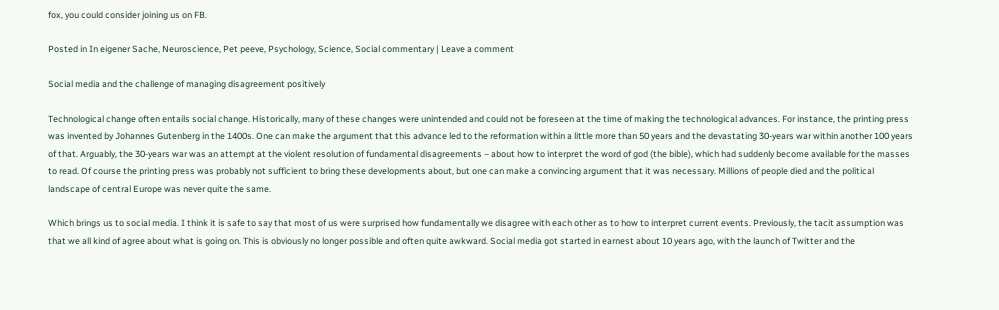fox, you could consider joining us on FB.

Posted in In eigener Sache, Neuroscience, Pet peeve, Psychology, Science, Social commentary | Leave a comment

Social media and the challenge of managing disagreement positively

Technological change often entails social change. Historically, many of these changes were unintended and could not be foreseen at the time of making the technological advances. For instance, the printing press was invented by Johannes Gutenberg in the 1400s. One can make the argument that this advance led to the reformation within a little more than 50 years and the devastating 30-years war within another 100 years of that. Arguably, the 30-years war was an attempt at the violent resolution of fundamental disagreements – about how to interpret the word of god (the bible), which had suddenly become available for the masses to read. Of course the printing press was probably not sufficient to bring these developments about, but one can make a convincing argument that it was necessary. Millions of people died and the political landscape of central Europe was never quite the same.

Which brings us to social media. I think it is safe to say that most of us were surprised how fundamentally we disagree with each other as to how to interpret current events. Previously, the tacit assumption was that we all kind of agree about what is going on. This is obviously no longer possible and often quite awkward. Social media got started in earnest about 10 years ago, with the launch of Twitter and the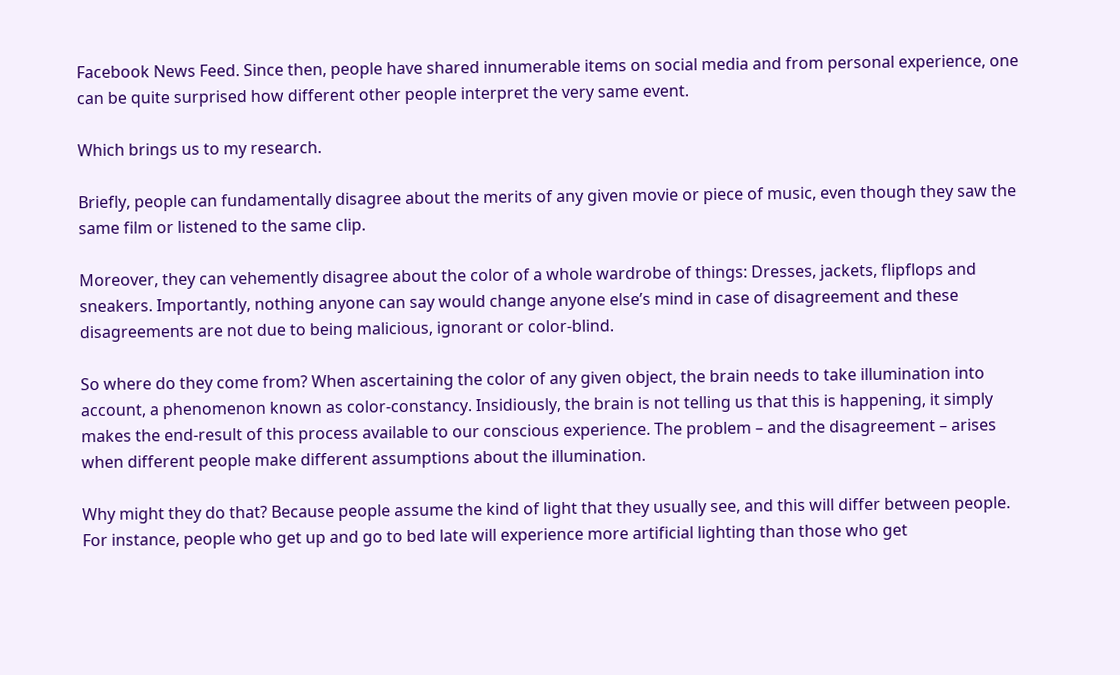Facebook News Feed. Since then, people have shared innumerable items on social media and from personal experience, one can be quite surprised how different other people interpret the very same event.

Which brings us to my research.

Briefly, people can fundamentally disagree about the merits of any given movie or piece of music, even though they saw the same film or listened to the same clip.

Moreover, they can vehemently disagree about the color of a whole wardrobe of things: Dresses, jackets, flipflops and sneakers. Importantly, nothing anyone can say would change anyone else’s mind in case of disagreement and these disagreements are not due to being malicious, ignorant or color-blind.

So where do they come from? When ascertaining the color of any given object, the brain needs to take illumination into account, a phenomenon known as color-constancy. Insidiously, the brain is not telling us that this is happening, it simply makes the end-result of this process available to our conscious experience. The problem – and the disagreement – arises when different people make different assumptions about the illumination.

Why might they do that? Because people assume the kind of light that they usually see, and this will differ between people. For instance, people who get up and go to bed late will experience more artificial lighting than those who get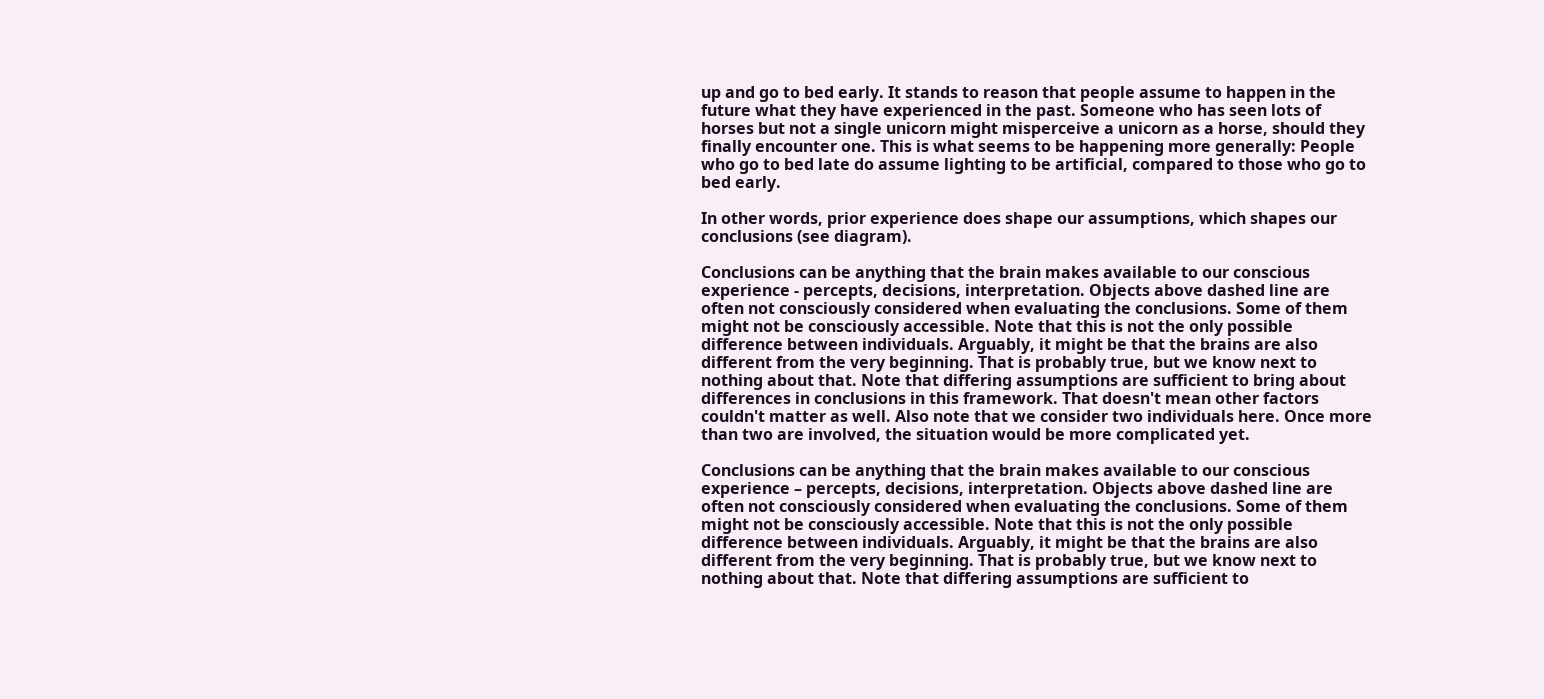up and go to bed early. It stands to reason that people assume to happen in the future what they have experienced in the past. Someone who has seen lots of horses but not a single unicorn might misperceive a unicorn as a horse, should they finally encounter one. This is what seems to be happening more generally: People who go to bed late do assume lighting to be artificial, compared to those who go to bed early.

In other words, prior experience does shape our assumptions, which shapes our conclusions (see diagram).

Conclusions can be anything that the brain makes available to our conscious experience - percepts, decisions, interpretation. Objects above dashed line are often not consciously considered when evaluating the conclusions. Some of them might not be consciously accessible. Note that this is not the only possible difference between individuals. Arguably, it might be that the brains are also different from the very beginning. That is probably true, but we know next to nothing about that. Note that differing assumptions are sufficient to bring about differences in conclusions in this framework. That doesn't mean other factors couldn't matter as well. Also note that we consider two individuals here. Once more than two are involved, the situation would be more complicated yet.

Conclusions can be anything that the brain makes available to our conscious experience – percepts, decisions, interpretation. Objects above dashed line are often not consciously considered when evaluating the conclusions. Some of them might not be consciously accessible. Note that this is not the only possible difference between individuals. Arguably, it might be that the brains are also different from the very beginning. That is probably true, but we know next to nothing about that. Note that differing assumptions are sufficient to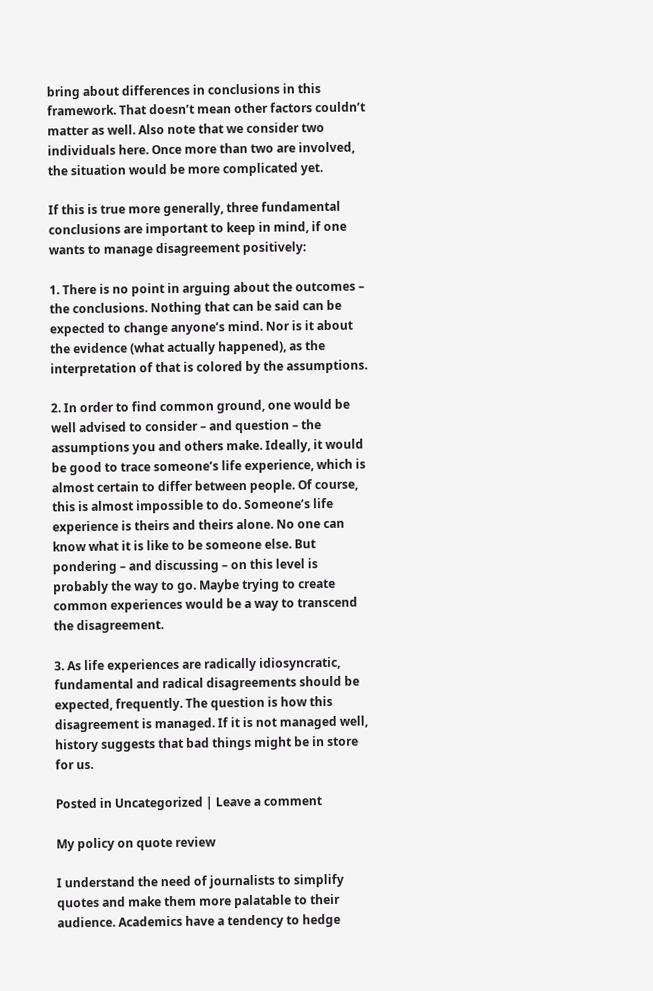bring about differences in conclusions in this framework. That doesn’t mean other factors couldn’t matter as well. Also note that we consider two individuals here. Once more than two are involved, the situation would be more complicated yet.

If this is true more generally, three fundamental conclusions are important to keep in mind, if one wants to manage disagreement positively:

1. There is no point in arguing about the outcomes – the conclusions. Nothing that can be said can be expected to change anyone’s mind. Nor is it about the evidence (what actually happened), as the interpretation of that is colored by the assumptions.

2. In order to find common ground, one would be well advised to consider – and question – the assumptions you and others make. Ideally, it would be good to trace someone’s life experience, which is almost certain to differ between people. Of course, this is almost impossible to do. Someone’s life experience is theirs and theirs alone. No one can know what it is like to be someone else. But pondering – and discussing – on this level is probably the way to go. Maybe trying to create common experiences would be a way to transcend the disagreement.

3. As life experiences are radically idiosyncratic, fundamental and radical disagreements should be expected, frequently. The question is how this disagreement is managed. If it is not managed well, history suggests that bad things might be in store for us.

Posted in Uncategorized | Leave a comment

My policy on quote review

I understand the need of journalists to simplify quotes and make them more palatable to their audience. Academics have a tendency to hedge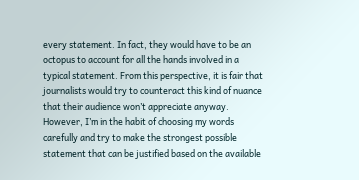every statement. In fact, they would have to be an octopus to account for all the hands involved in a typical statement. From this perspective, it is fair that journalists would try to counteract this kind of nuance that their audience won’t appreciate anyway. However, I’m in the habit of choosing my words carefully and try to make the strongest possible statement that can be justified based on the available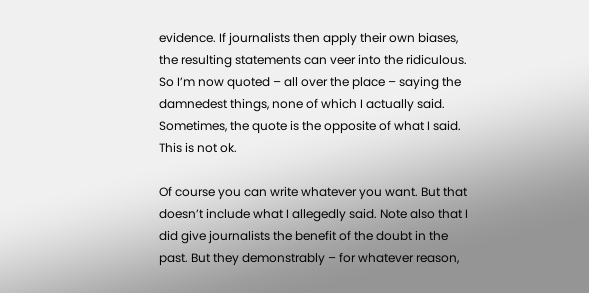evidence. If journalists then apply their own biases, the resulting statements can veer into the ridiculous. So I’m now quoted – all over the place – saying the damnedest things, none of which I actually said. Sometimes, the quote is the opposite of what I said. This is not ok.

Of course you can write whatever you want. But that doesn’t include what I allegedly said. Note also that I did give journalists the benefit of the doubt in the past. But they demonstrably – for whatever reason,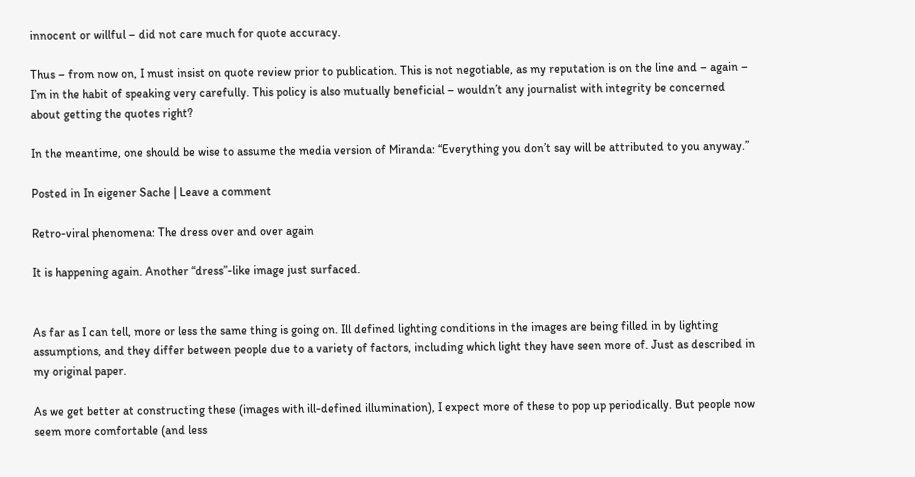innocent or willful – did not care much for quote accuracy.

Thus – from now on, I must insist on quote review prior to publication. This is not negotiable, as my reputation is on the line and – again – I’m in the habit of speaking very carefully. This policy is also mutually beneficial – wouldn’t any journalist with integrity be concerned about getting the quotes right?

In the meantime, one should be wise to assume the media version of Miranda: “Everything you don’t say will be attributed to you anyway.”

Posted in In eigener Sache | Leave a comment

Retro-viral phenomena: The dress over and over again

It is happening again. Another “dress”-like image just surfaced.


As far as I can tell, more or less the same thing is going on. Ill defined lighting conditions in the images are being filled in by lighting assumptions, and they differ between people due to a variety of factors, including which light they have seen more of. Just as described in my original paper.

As we get better at constructing these (images with ill-defined illumination), I expect more of these to pop up periodically. But people now seem more comfortable (and less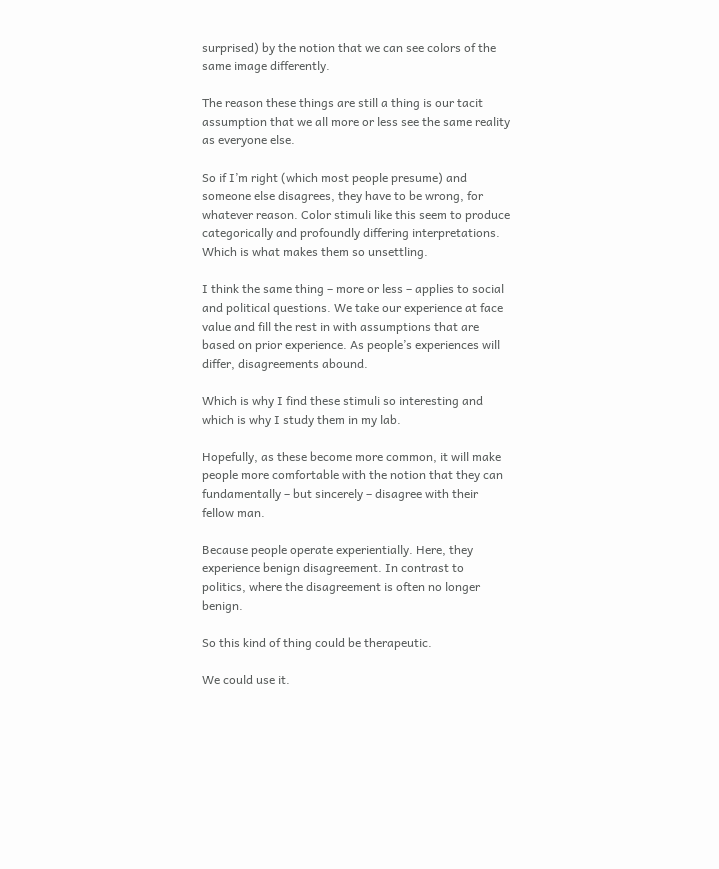surprised) by the notion that we can see colors of the same image differently.

The reason these things are still a thing is our tacit assumption that we all more or less see the same reality as everyone else.

So if I’m right (which most people presume) and someone else disagrees, they have to be wrong, for whatever reason. Color stimuli like this seem to produce categorically and profoundly differing interpretations. Which is what makes them so unsettling.

I think the same thing – more or less – applies to social and political questions. We take our experience at face value and fill the rest in with assumptions that are based on prior experience. As people’s experiences will differ, disagreements abound.

Which is why I find these stimuli so interesting and which is why I study them in my lab.

Hopefully, as these become more common, it will make people more comfortable with the notion that they can fundamentally – but sincerely – disagree with their fellow man.

Because people operate experientially. Here, they experience benign disagreement. In contrast to politics, where the disagreement is often no longer benign.

So this kind of thing could be therapeutic.

We could use it.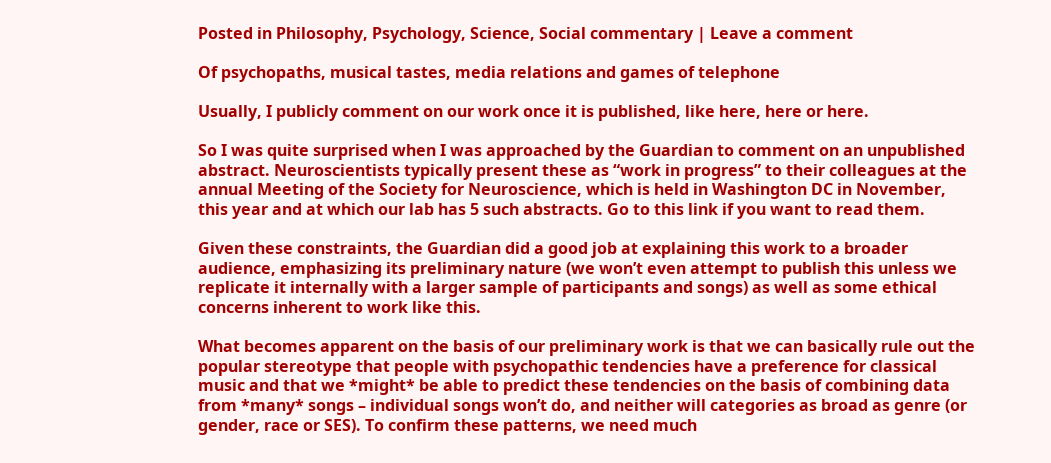Posted in Philosophy, Psychology, Science, Social commentary | Leave a comment

Of psychopaths, musical tastes, media relations and games of telephone

Usually, I publicly comment on our work once it is published, like here, here or here.

So I was quite surprised when I was approached by the Guardian to comment on an unpublished abstract. Neuroscientists typically present these as “work in progress” to their colleagues at the annual Meeting of the Society for Neuroscience, which is held in Washington DC in November, this year and at which our lab has 5 such abstracts. Go to this link if you want to read them.

Given these constraints, the Guardian did a good job at explaining this work to a broader audience, emphasizing its preliminary nature (we won’t even attempt to publish this unless we replicate it internally with a larger sample of participants and songs) as well as some ethical concerns inherent to work like this.

What becomes apparent on the basis of our preliminary work is that we can basically rule out the popular stereotype that people with psychopathic tendencies have a preference for classical music and that we *might* be able to predict these tendencies on the basis of combining data from *many* songs – individual songs won’t do, and neither will categories as broad as genre (or gender, race or SES). To confirm these patterns, we need much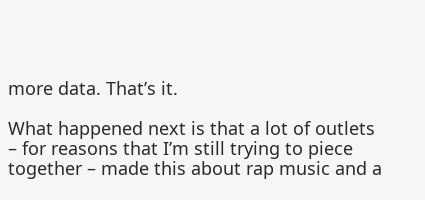more data. That’s it.

What happened next is that a lot of outlets – for reasons that I’m still trying to piece together – made this about rap music and a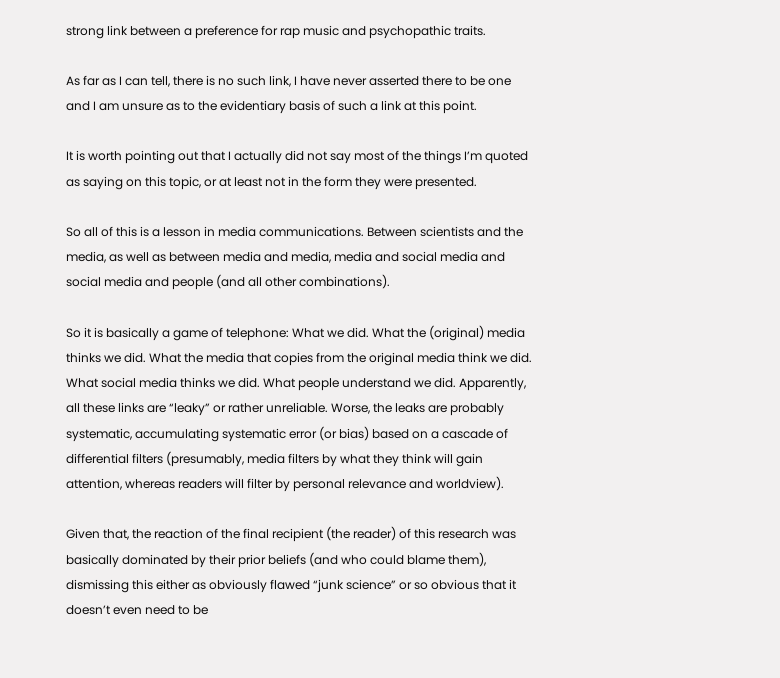strong link between a preference for rap music and psychopathic traits.

As far as I can tell, there is no such link, I have never asserted there to be one and I am unsure as to the evidentiary basis of such a link at this point.

It is worth pointing out that I actually did not say most of the things I’m quoted as saying on this topic, or at least not in the form they were presented.

So all of this is a lesson in media communications. Between scientists and the media, as well as between media and media, media and social media and social media and people (and all other combinations).

So it is basically a game of telephone: What we did. What the (original) media thinks we did. What the media that copies from the original media think we did. What social media thinks we did. What people understand we did. Apparently, all these links are “leaky” or rather unreliable. Worse, the leaks are probably systematic, accumulating systematic error (or bias) based on a cascade of differential filters (presumably, media filters by what they think will gain attention, whereas readers will filter by personal relevance and worldview).

Given that, the reaction of the final recipient (the reader) of this research was basically dominated by their prior beliefs (and who could blame them), dismissing this either as obviously flawed “junk science” or so obvious that it doesn’t even need to be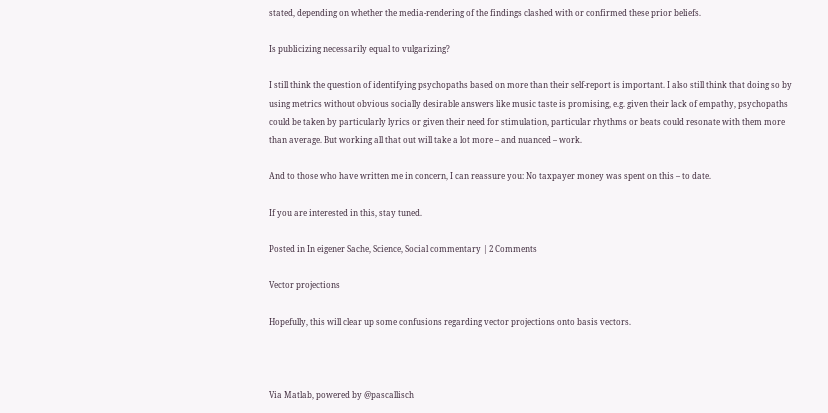stated, depending on whether the media-rendering of the findings clashed with or confirmed these prior beliefs.

Is publicizing necessarily equal to vulgarizing?

I still think the question of identifying psychopaths based on more than their self-report is important. I also still think that doing so by using metrics without obvious socially desirable answers like music taste is promising, e.g. given their lack of empathy, psychopaths could be taken by particularly lyrics or given their need for stimulation, particular rhythms or beats could resonate with them more than average. But working all that out will take a lot more – and nuanced – work.

And to those who have written me in concern, I can reassure you: No taxpayer money was spent on this – to date.

If you are interested in this, stay tuned.

Posted in In eigener Sache, Science, Social commentary | 2 Comments

Vector projections

Hopefully, this will clear up some confusions regarding vector projections onto basis vectors.



Via Matlab, powered by @pascallisch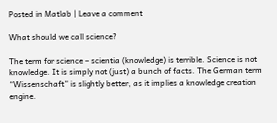Posted in Matlab | Leave a comment

What should we call science?

The term for science – scientia (knowledge) is terrible. Science is not knowledge. It is simply not (just) a bunch of facts. The German term “Wissenschaft” is slightly better, as it implies a knowledge creation engine.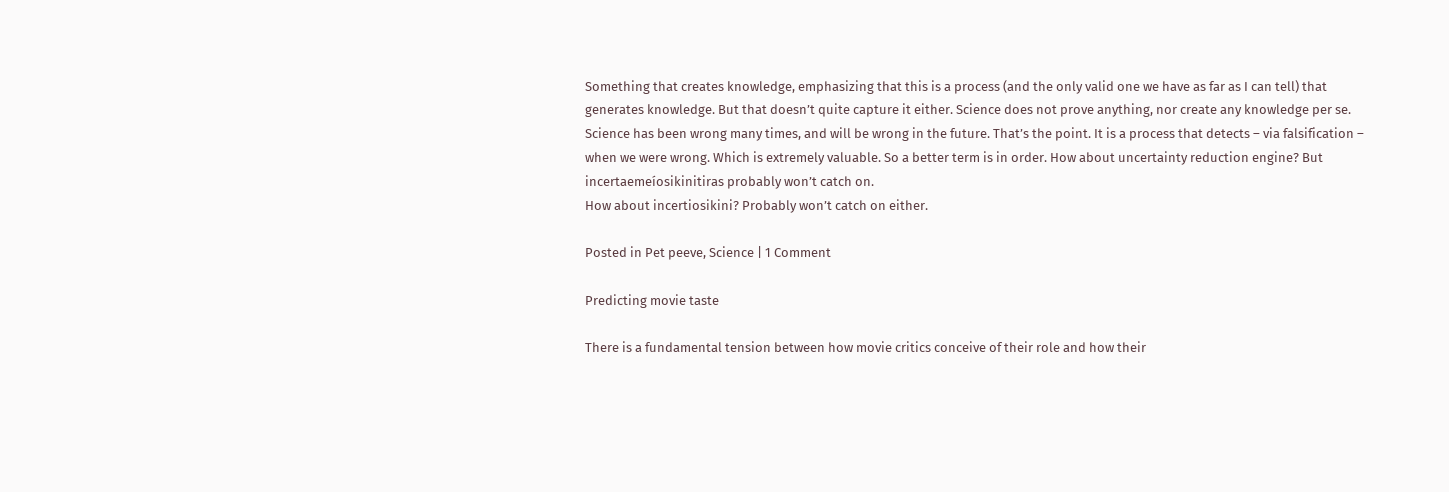Something that creates knowledge, emphasizing that this is a process (and the only valid one we have as far as I can tell) that generates knowledge. But that doesn’t quite capture it either. Science does not prove anything, nor create any knowledge per se. Science has been wrong many times, and will be wrong in the future. That’s the point. It is a process that detects – via falsification – when we were wrong. Which is extremely valuable. So a better term is in order. How about uncertainty reduction engine? But incertaemeíosikinitiras probably won’t catch on.
How about incertiosikini? Probably won’t catch on either.

Posted in Pet peeve, Science | 1 Comment

Predicting movie taste

There is a fundamental tension between how movie critics conceive of their role and how their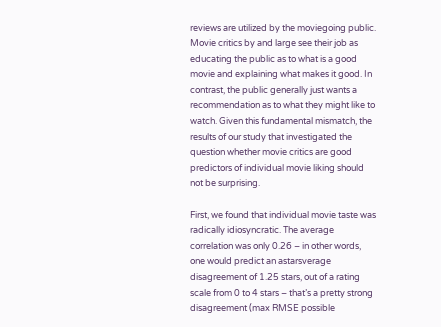reviews are utilized by the moviegoing public. Movie critics by and large see their job as educating the public as to what is a good movie and explaining what makes it good. In contrast, the public generally just wants a recommendation as to what they might like to watch. Given this fundamental mismatch, the results of our study that investigated the question whether movie critics are good predictors of individual movie liking should not be surprising.

First, we found that individual movie taste was radically idiosyncratic. The average correlation was only 0.26 – in other words, one would predict an astarsverage disagreement of 1.25 stars, out of a rating scale from 0 to 4 stars – that’s a pretty strong disagreement (max RMSE possible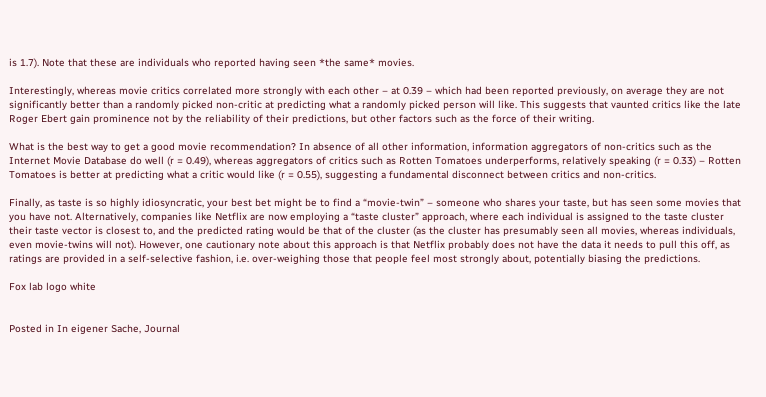is 1.7). Note that these are individuals who reported having seen *the same* movies.

Interestingly, whereas movie critics correlated more strongly with each other – at 0.39 – which had been reported previously, on average they are not significantly better than a randomly picked non-critic at predicting what a randomly picked person will like. This suggests that vaunted critics like the late Roger Ebert gain prominence not by the reliability of their predictions, but other factors such as the force of their writing.

What is the best way to get a good movie recommendation? In absence of all other information, information aggregators of non-critics such as the Internet Movie Database do well (r = 0.49), whereas aggregators of critics such as Rotten Tomatoes underperforms, relatively speaking (r = 0.33) – Rotten Tomatoes is better at predicting what a critic would like (r = 0.55), suggesting a fundamental disconnect between critics and non-critics.

Finally, as taste is so highly idiosyncratic, your best bet might be to find a “movie-twin” – someone who shares your taste, but has seen some movies that you have not. Alternatively, companies like Netflix are now employing a “taste cluster” approach, where each individual is assigned to the taste cluster their taste vector is closest to, and the predicted rating would be that of the cluster (as the cluster has presumably seen all movies, whereas individuals, even movie-twins will not). However, one cautionary note about this approach is that Netflix probably does not have the data it needs to pull this off, as ratings are provided in a self-selective fashion, i.e. over-weighing those that people feel most strongly about, potentially biasing the predictions.

Fox lab logo white


Posted in In eigener Sache, Journal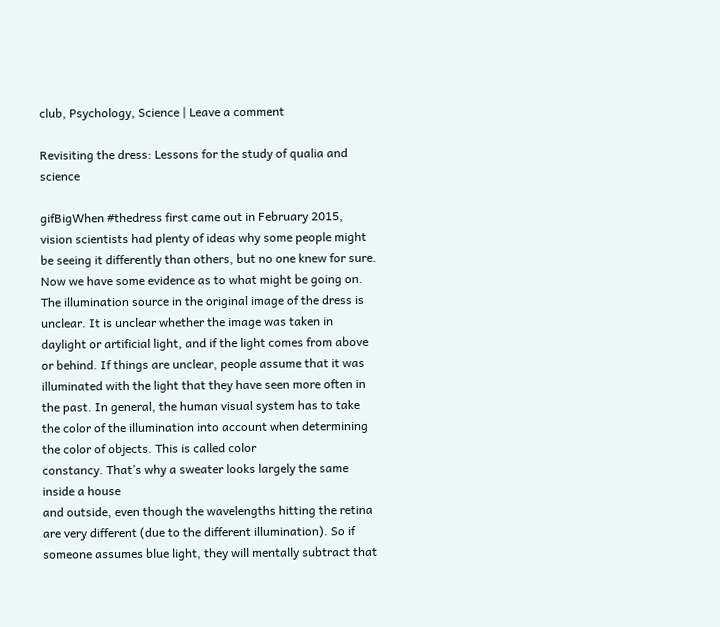club, Psychology, Science | Leave a comment

Revisiting the dress: Lessons for the study of qualia and science

gifBigWhen #thedress first came out in February 2015, vision scientists had plenty of ideas why some people might be seeing it differently than others, but no one knew for sure. Now we have some evidence as to what might be going on. The illumination source in the original image of the dress is unclear. It is unclear whether the image was taken in daylight or artificial light, and if the light comes from above or behind. If things are unclear, people assume that it was illuminated with the light that they have seen more often in the past. In general, the human visual system has to take the color of the illumination into account when determining the color of objects. This is called color
constancy. That’s why a sweater looks largely the same inside a house
and outside, even though the wavelengths hitting the retina are very different (due to the different illumination). So if someone assumes blue light, they will mentally subtract that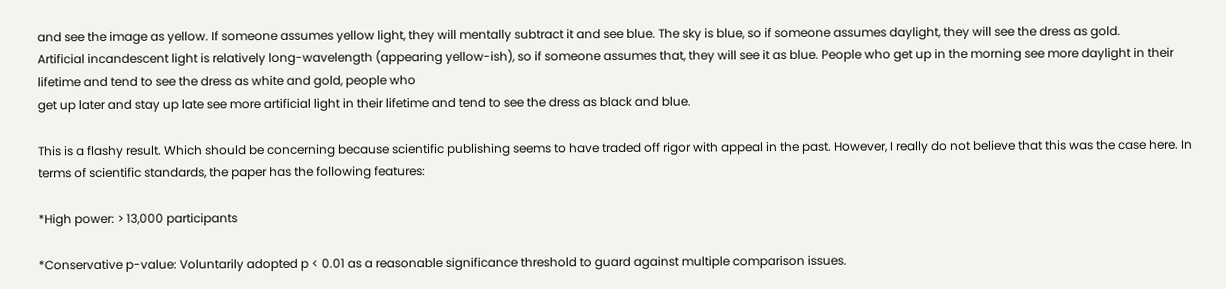and see the image as yellow. If someone assumes yellow light, they will mentally subtract it and see blue. The sky is blue, so if someone assumes daylight, they will see the dress as gold.
Artificial incandescent light is relatively long-wavelength (appearing yellow-ish), so if someone assumes that, they will see it as blue. People who get up in the morning see more daylight in their lifetime and tend to see the dress as white and gold, people who
get up later and stay up late see more artificial light in their lifetime and tend to see the dress as black and blue.

This is a flashy result. Which should be concerning because scientific publishing seems to have traded off rigor with appeal in the past. However, I really do not believe that this was the case here. In terms of scientific standards, the paper has the following features:

*High power: > 13,000 participants

*Conservative p-value: Voluntarily adopted p < 0.01 as a reasonable significance threshold to guard against multiple comparison issues.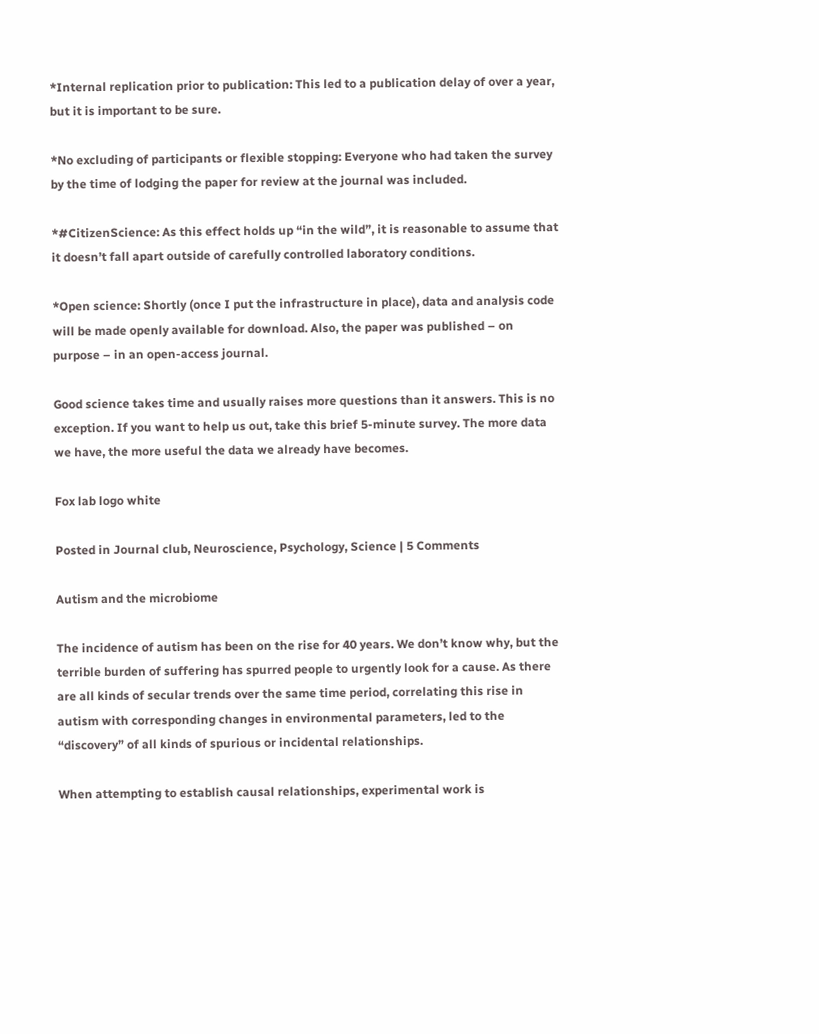*Internal replication prior to publication: This led to a publication delay of over a year, but it is important to be sure.

*No excluding of participants or flexible stopping: Everyone who had taken the survey by the time of lodging the paper for review at the journal was included.

*#CitizenScience: As this effect holds up “in the wild”, it is reasonable to assume that it doesn’t fall apart outside of carefully controlled laboratory conditions.

*Open science: Shortly (once I put the infrastructure in place), data and analysis code will be made openly available for download. Also, the paper was published – on purpose – in an open-access journal.

Good science takes time and usually raises more questions than it answers. This is no exception. If you want to help us out, take this brief 5-minute survey. The more data we have, the more useful the data we already have becomes.

Fox lab logo white

Posted in Journal club, Neuroscience, Psychology, Science | 5 Comments

Autism and the microbiome

The incidence of autism has been on the rise for 40 years. We don’t know why, but the terrible burden of suffering has spurred people to urgently look for a cause. As there are all kinds of secular trends over the same time period, correlating this rise in autism with corresponding changes in environmental parameters, led to the “discovery” of all kinds of spurious or incidental relationships.

When attempting to establish causal relationships, experimental work is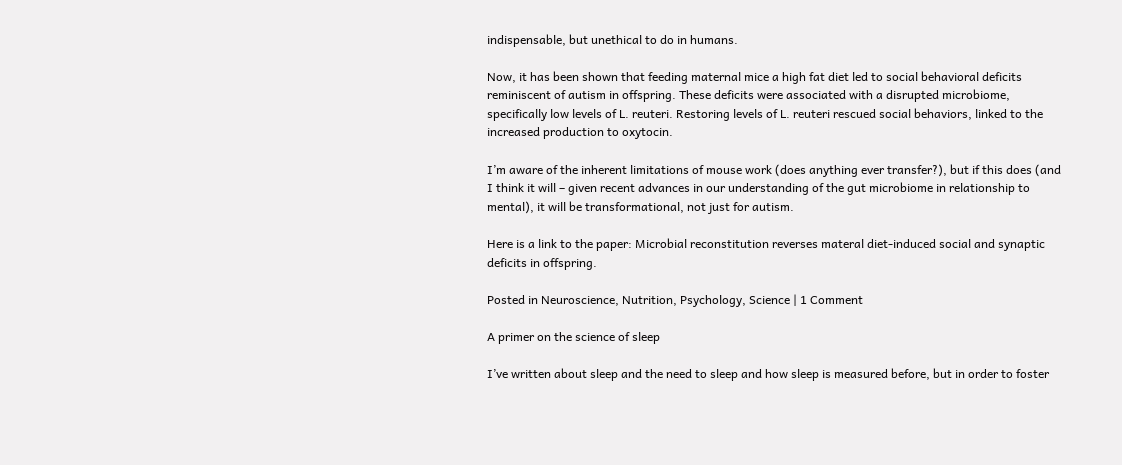indispensable, but unethical to do in humans.

Now, it has been shown that feeding maternal mice a high fat diet led to social behavioral deficits reminiscent of autism in offspring. These deficits were associated with a disrupted microbiome, specifically low levels of L. reuteri. Restoring levels of L. reuteri rescued social behaviors, linked to the increased production to oxytocin.

I’m aware of the inherent limitations of mouse work (does anything ever transfer?), but if this does (and I think it will – given recent advances in our understanding of the gut microbiome in relationship to mental), it will be transformational, not just for autism.

Here is a link to the paper: Microbial reconstitution reverses materal diet-induced social and synaptic deficits in offspring.

Posted in Neuroscience, Nutrition, Psychology, Science | 1 Comment

A primer on the science of sleep

I’ve written about sleep and the need to sleep and how sleep is measured before, but in order to foster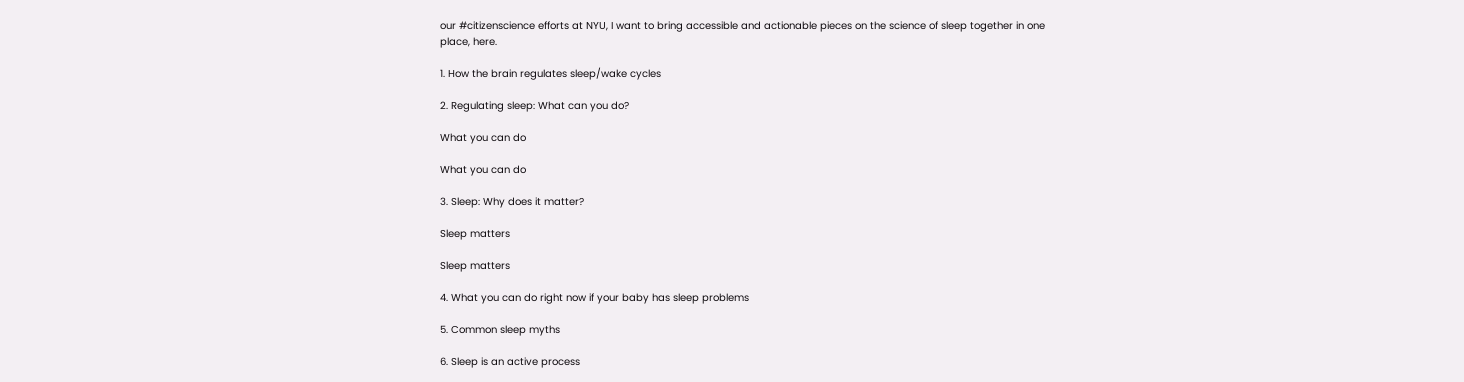our #citizenscience efforts at NYU, I want to bring accessible and actionable pieces on the science of sleep together in one place, here.

1. How the brain regulates sleep/wake cycles

2. Regulating sleep: What can you do?

What you can do

What you can do

3. Sleep: Why does it matter?

Sleep matters

Sleep matters

4. What you can do right now if your baby has sleep problems

5. Common sleep myths

6. Sleep is an active process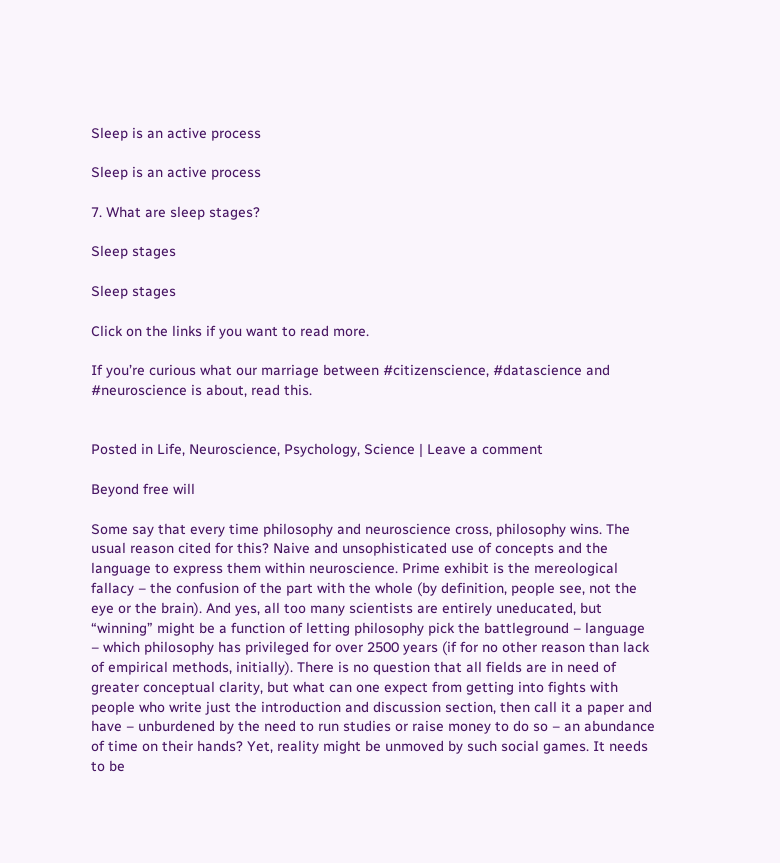Sleep is an active process

Sleep is an active process

7. What are sleep stages?

Sleep stages

Sleep stages

Click on the links if you want to read more.

If you’re curious what our marriage between #citizenscience, #datascience and #neuroscience is about, read this.


Posted in Life, Neuroscience, Psychology, Science | Leave a comment

Beyond free will

Some say that every time philosophy and neuroscience cross, philosophy wins. The usual reason cited for this? Naive and unsophisticated use of concepts and the language to express them within neuroscience. Prime exhibit is the mereological fallacy – the confusion of the part with the whole (by definition, people see, not the eye or the brain). And yes, all too many scientists are entirely uneducated, but “winning” might be a function of letting philosophy pick the battleground – language – which philosophy has privileged for over 2500 years (if for no other reason than lack of empirical methods, initially). There is no question that all fields are in need of greater conceptual clarity, but what can one expect from getting into fights with people who write just the introduction and discussion section, then call it a paper and have – unburdened by the need to run studies or raise money to do so – an abundance of time on their hands? Yet, reality might be unmoved by such social games. It needs to be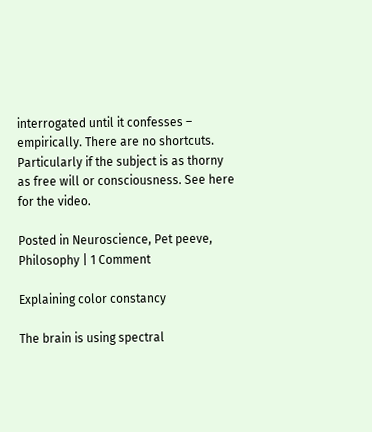interrogated until it confesses – empirically. There are no shortcuts. Particularly if the subject is as thorny as free will or consciousness. See here for the video.

Posted in Neuroscience, Pet peeve, Philosophy | 1 Comment

Explaining color constancy

The brain is using spectral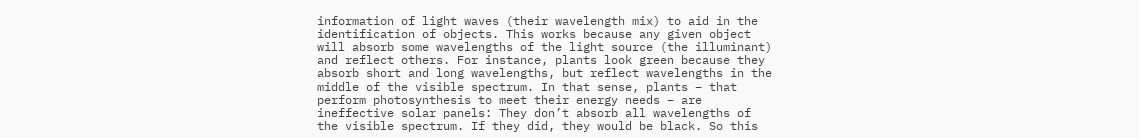information of light waves (their wavelength mix) to aid in the identification of objects. This works because any given object will absorb some wavelengths of the light source (the illuminant) and reflect others. For instance, plants look green because they absorb short and long wavelengths, but reflect wavelengths in the middle of the visible spectrum. In that sense, plants – that perform photosynthesis to meet their energy needs – are ineffective solar panels: They don’t absorb all wavelengths of the visible spectrum. If they did, they would be black. So this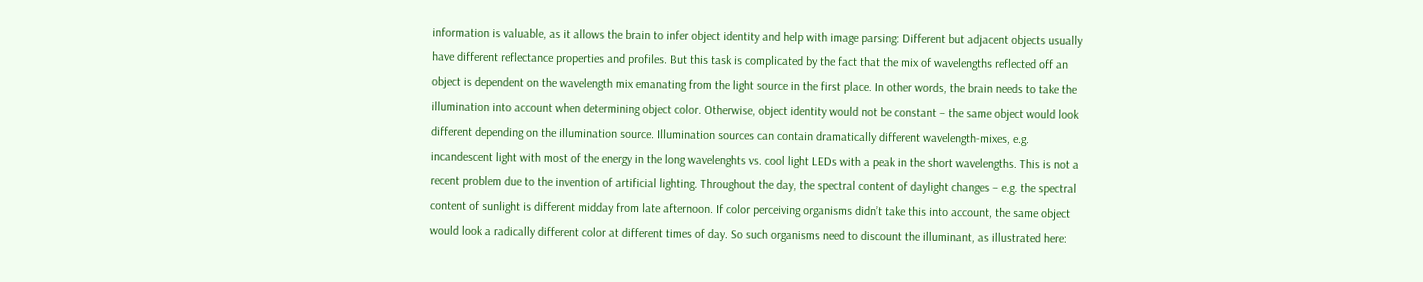information is valuable, as it allows the brain to infer object identity and help with image parsing: Different but adjacent objects usually have different reflectance properties and profiles. But this task is complicated by the fact that the mix of wavelengths reflected off an object is dependent on the wavelength mix emanating from the light source in the first place. In other words, the brain needs to take the illumination into account when determining object color. Otherwise, object identity would not be constant – the same object would look different depending on the illumination source. Illumination sources can contain dramatically different wavelength-mixes, e.g. incandescent light with most of the energy in the long wavelenghts vs. cool light LEDs with a peak in the short wavelengths. This is not a recent problem due to the invention of artificial lighting. Throughout the day, the spectral content of daylight changes – e.g. the spectral content of sunlight is different midday from late afternoon. If color perceiving organisms didn’t take this into account, the same object would look a radically different color at different times of day. So such organisms need to discount the illuminant, as illustrated here: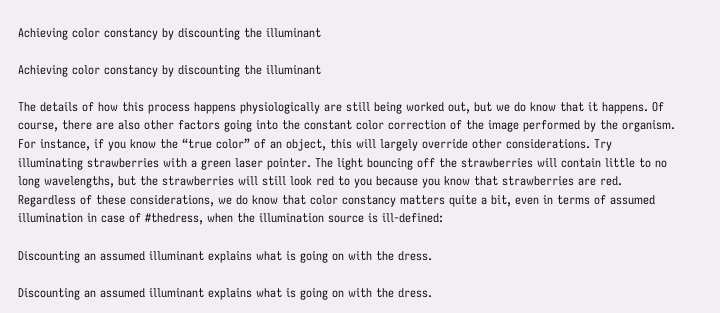Achieving color constancy by discounting the illuminant

Achieving color constancy by discounting the illuminant

The details of how this process happens physiologically are still being worked out, but we do know that it happens. Of course, there are also other factors going into the constant color correction of the image performed by the organism. For instance, if you know the “true color” of an object, this will largely override other considerations. Try illuminating strawberries with a green laser pointer. The light bouncing off the strawberries will contain little to no long wavelengths, but the strawberries will still look red to you because you know that strawberries are red. Regardless of these considerations, we do know that color constancy matters quite a bit, even in terms of assumed illumination in case of #thedress, when the illumination source is ill-defined:

Discounting an assumed illuminant explains what is going on with the dress.

Discounting an assumed illuminant explains what is going on with the dress.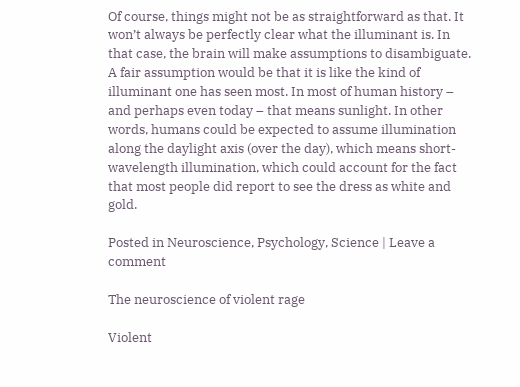Of course, things might not be as straightforward as that. It won’t always be perfectly clear what the illuminant is. In that case, the brain will make assumptions to disambiguate. A fair assumption would be that it is like the kind of illuminant one has seen most. In most of human history – and perhaps even today – that means sunlight. In other words, humans could be expected to assume illumination along the daylight axis (over the day), which means short-wavelength illumination, which could account for the fact that most people did report to see the dress as white and gold.

Posted in Neuroscience, Psychology, Science | Leave a comment

The neuroscience of violent rage

Violent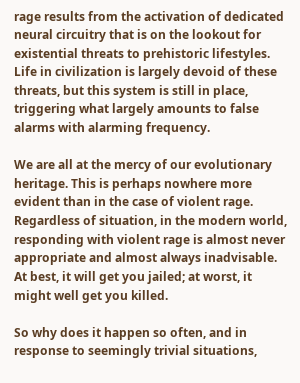rage results from the activation of dedicated neural circuitry that is on the lookout for existential threats to prehistoric lifestyles. Life in civilization is largely devoid of these threats, but this system is still in place, triggering what largely amounts to false alarms with alarming frequency.

We are all at the mercy of our evolutionary heritage. This is perhaps nowhere more evident than in the case of violent rage. Regardless of situation, in the modern world, responding with violent rage is almost never appropriate and almost always inadvisable. At best, it will get you jailed; at worst, it might well get you killed.

So why does it happen so often, and in response to seemingly trivial situations,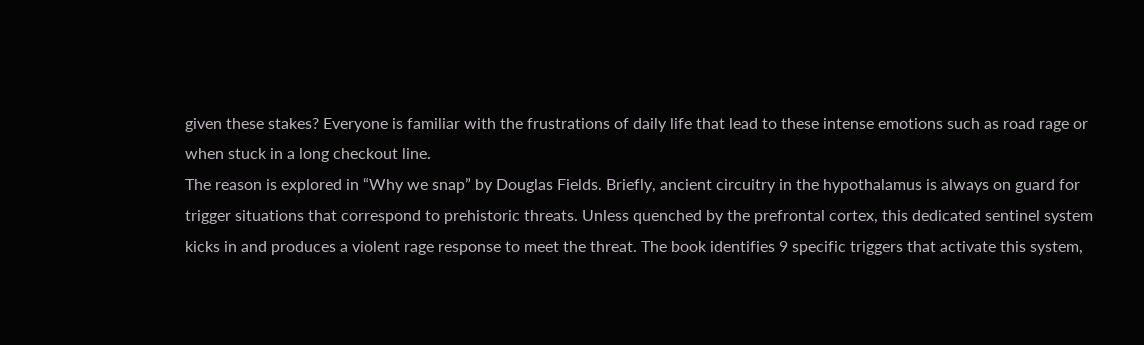given these stakes? Everyone is familiar with the frustrations of daily life that lead to these intense emotions such as road rage or when stuck in a long checkout line.
The reason is explored in “Why we snap” by Douglas Fields. Briefly, ancient circuitry in the hypothalamus is always on guard for trigger situations that correspond to prehistoric threats. Unless quenched by the prefrontal cortex, this dedicated sentinel system kicks in and produces a violent rage response to meet the threat. The book identifies 9 specific triggers that activate this system,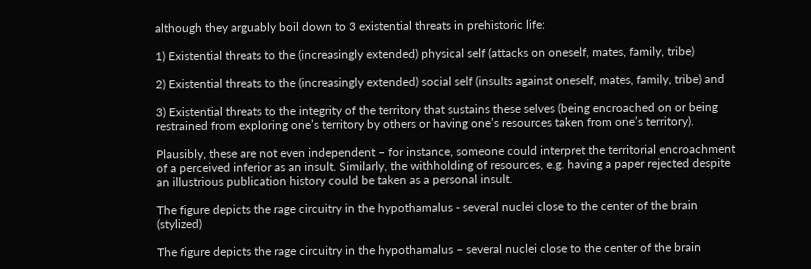although they arguably boil down to 3 existential threats in prehistoric life:

1) Existential threats to the (increasingly extended) physical self (attacks on oneself, mates, family, tribe)

2) Existential threats to the (increasingly extended) social self (insults against oneself, mates, family, tribe) and

3) Existential threats to the integrity of the territory that sustains these selves (being encroached on or being restrained from exploring one’s territory by others or having one’s resources taken from one’s territory).

Plausibly, these are not even independent – for instance, someone could interpret the territorial encroachment of a perceived inferior as an insult. Similarly, the withholding of resources, e.g. having a paper rejected despite an illustrious publication history could be taken as a personal insult.

The figure depicts the rage circuitry in the hypothamalus - several nuclei close to the center of the brain (stylized)

The figure depicts the rage circuitry in the hypothamalus – several nuclei close to the center of the brain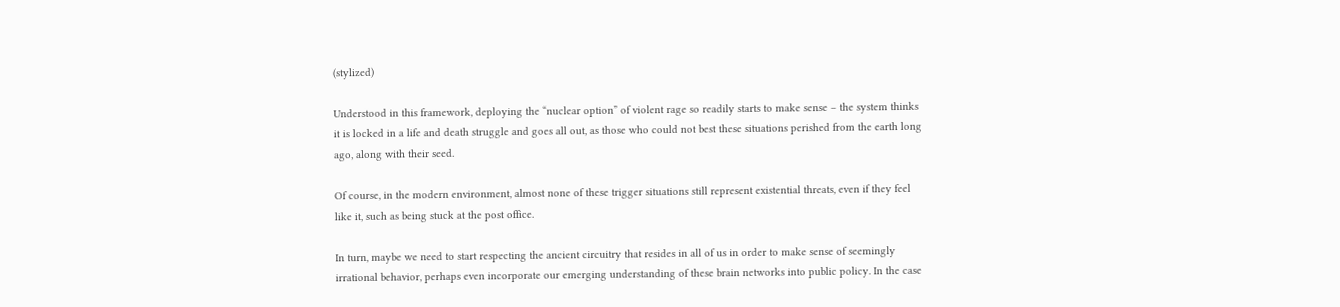(stylized)

Understood in this framework, deploying the “nuclear option” of violent rage so readily starts to make sense – the system thinks it is locked in a life and death struggle and goes all out, as those who could not best these situations perished from the earth long ago, along with their seed.

Of course, in the modern environment, almost none of these trigger situations still represent existential threats, even if they feel like it, such as being stuck at the post office.

In turn, maybe we need to start respecting the ancient circuitry that resides in all of us in order to make sense of seemingly irrational behavior, perhaps even incorporate our emerging understanding of these brain networks into public policy. In the case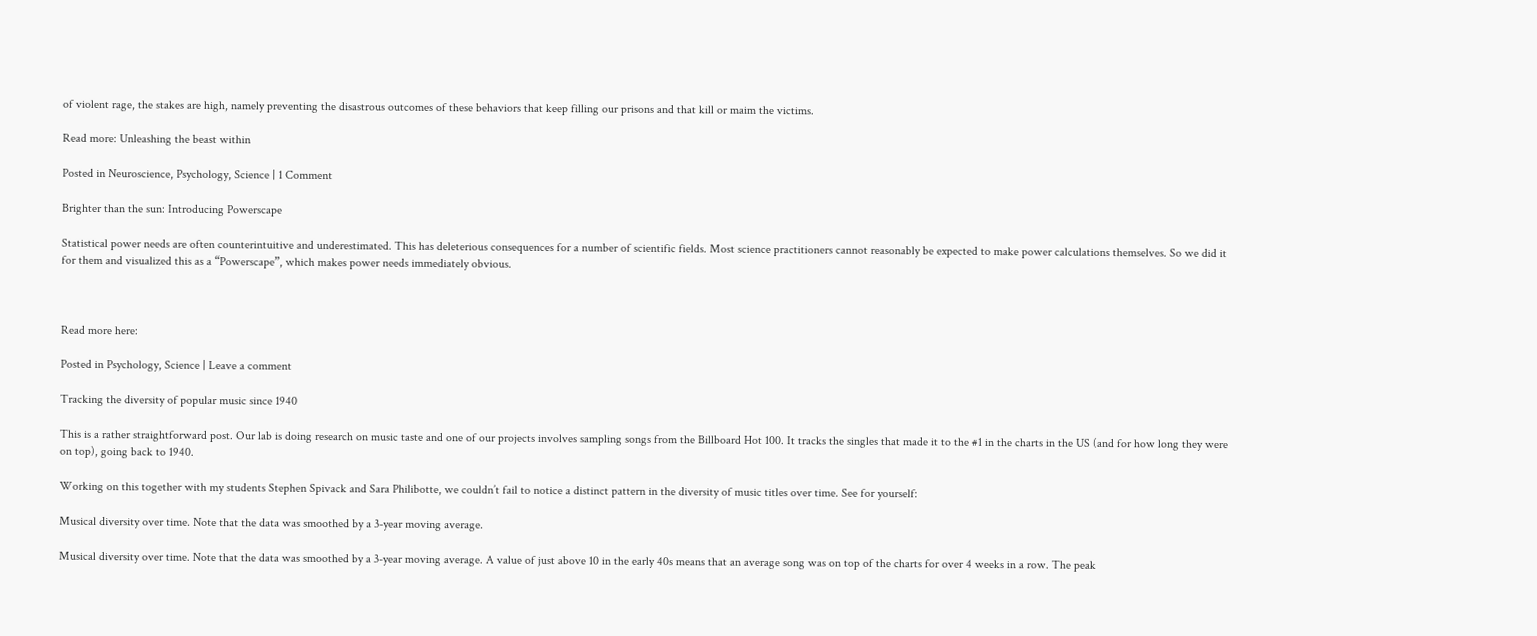of violent rage, the stakes are high, namely preventing the disastrous outcomes of these behaviors that keep filling our prisons and that kill or maim the victims.

Read more: Unleashing the beast within

Posted in Neuroscience, Psychology, Science | 1 Comment

Brighter than the sun: Introducing Powerscape

Statistical power needs are often counterintuitive and underestimated. This has deleterious consequences for a number of scientific fields. Most science practitioners cannot reasonably be expected to make power calculations themselves. So we did it for them and visualized this as a “Powerscape”, which makes power needs immediately obvious.



Read more here:

Posted in Psychology, Science | Leave a comment

Tracking the diversity of popular music since 1940

This is a rather straightforward post. Our lab is doing research on music taste and one of our projects involves sampling songs from the Billboard Hot 100. It tracks the singles that made it to the #1 in the charts in the US (and for how long they were on top), going back to 1940.

Working on this together with my students Stephen Spivack and Sara Philibotte, we couldn’t fail to notice a distinct pattern in the diversity of music titles over time. See for yourself:

Musical diversity over time. Note that the data was smoothed by a 3-year moving average.

Musical diversity over time. Note that the data was smoothed by a 3-year moving average. A value of just above 10 in the early 40s means that an average song was on top of the charts for over 4 weeks in a row. The peak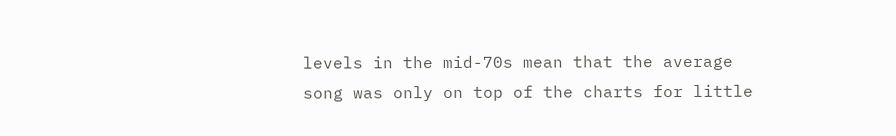levels in the mid-70s mean that the average song was only on top of the charts for little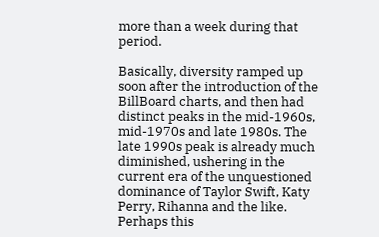more than a week during that period.

Basically, diversity ramped up soon after the introduction of the BillBoard charts, and then had distinct peaks in the mid-1960s, mid-1970s and late 1980s. The late 1990s peak is already much diminished, ushering in the current era of the unquestioned dominance of Taylor Swift, Katy Perry, Rihanna and the like. Perhaps this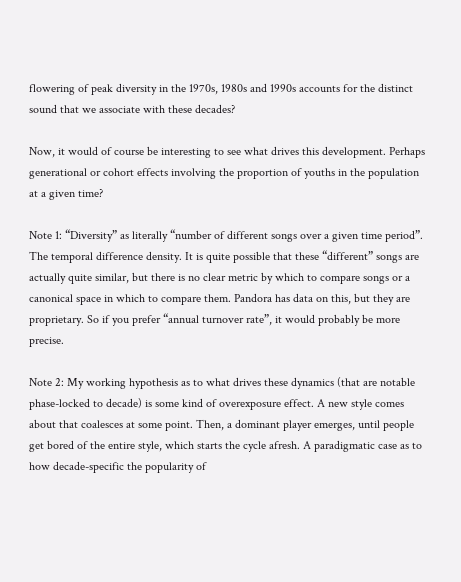flowering of peak diversity in the 1970s, 1980s and 1990s accounts for the distinct sound that we associate with these decades?

Now, it would of course be interesting to see what drives this development. Perhaps generational or cohort effects involving the proportion of youths in the population at a given time?

Note 1: “Diversity” as literally “number of different songs over a given time period”. The temporal difference density. It is quite possible that these “different” songs are actually quite similar, but there is no clear metric by which to compare songs or a canonical space in which to compare them. Pandora has data on this, but they are proprietary. So if you prefer “annual turnover rate”, it would probably be more precise.

Note 2: My working hypothesis as to what drives these dynamics (that are notable phase-locked to decade) is some kind of overexposure effect. A new style comes about that coalesces at some point. Then, a dominant player emerges, until people get bored of the entire style, which starts the cycle afresh. A paradigmatic case as to how decade-specific the popularity of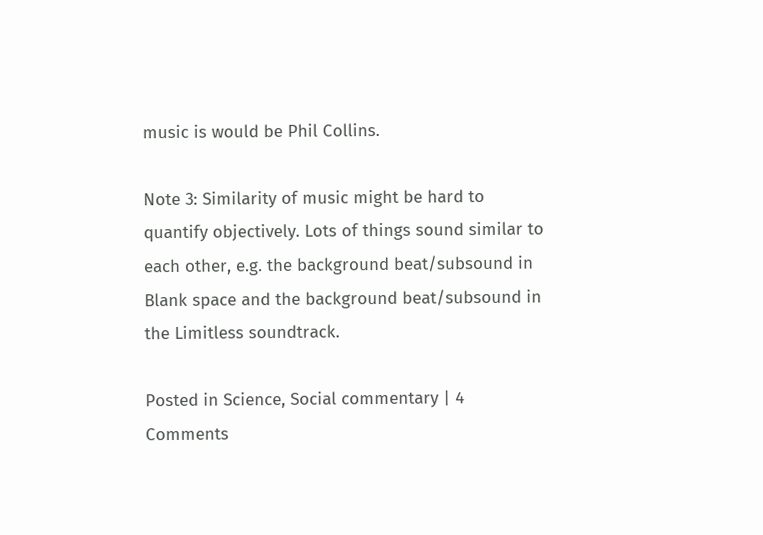music is would be Phil Collins.

Note 3: Similarity of music might be hard to quantify objectively. Lots of things sound similar to each other, e.g. the background beat/subsound in Blank space and the background beat/subsound in the Limitless soundtrack.

Posted in Science, Social commentary | 4 Comments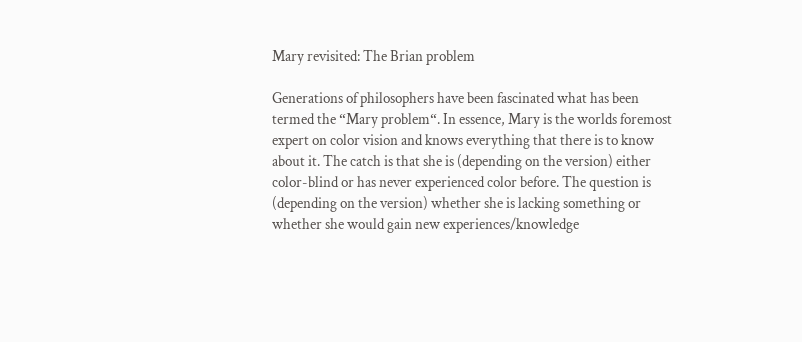Mary revisited: The Brian problem

Generations of philosophers have been fascinated what has been termed the “Mary problem“. In essence, Mary is the worlds foremost expert on color vision and knows everything that there is to know about it. The catch is that she is (depending on the version) either color-blind or has never experienced color before. The question is (depending on the version) whether she is lacking something or whether she would gain new experiences/knowledge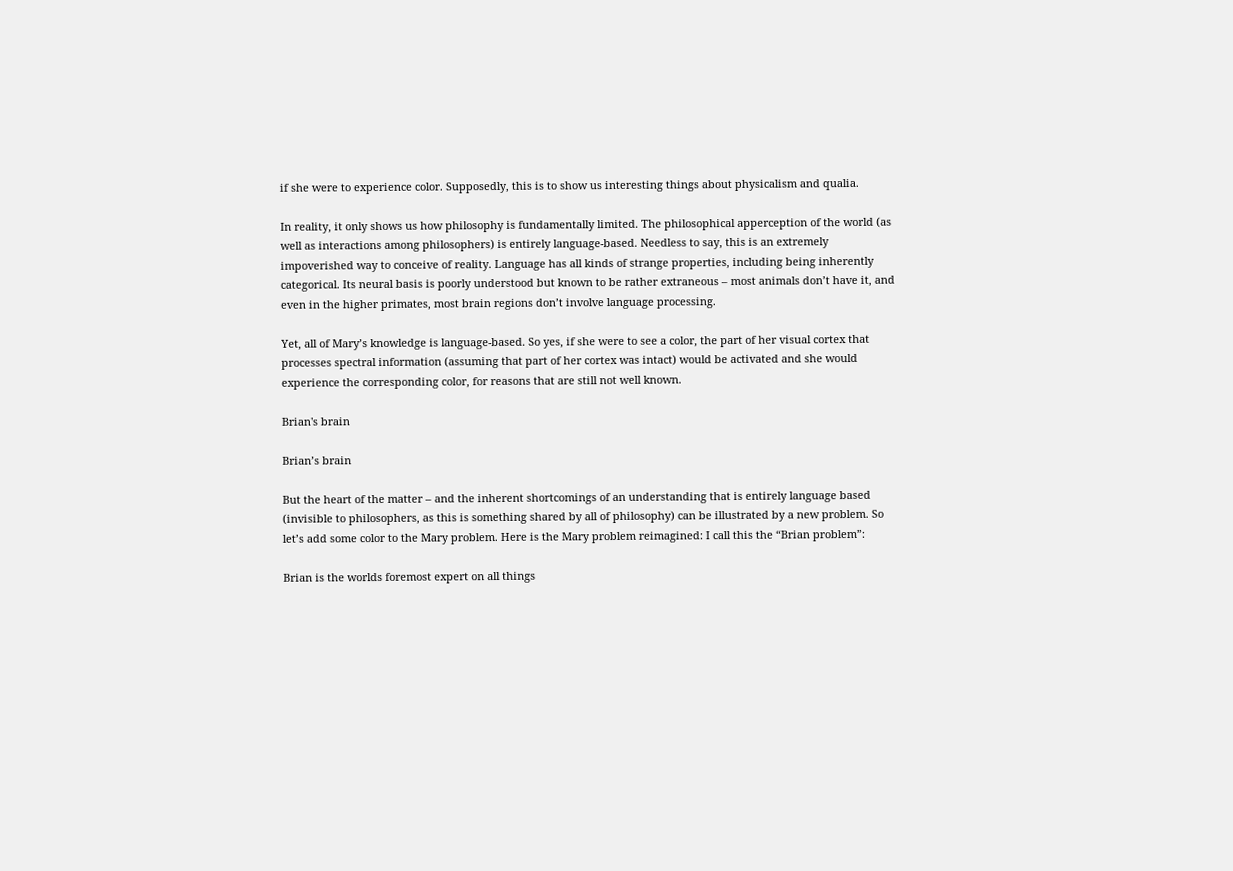if she were to experience color. Supposedly, this is to show us interesting things about physicalism and qualia.

In reality, it only shows us how philosophy is fundamentally limited. The philosophical apperception of the world (as well as interactions among philosophers) is entirely language-based. Needless to say, this is an extremely impoverished way to conceive of reality. Language has all kinds of strange properties, including being inherently categorical. Its neural basis is poorly understood but known to be rather extraneous – most animals don’t have it, and even in the higher primates, most brain regions don’t involve language processing.

Yet, all of Mary’s knowledge is language-based. So yes, if she were to see a color, the part of her visual cortex that processes spectral information (assuming that part of her cortex was intact) would be activated and she would experience the corresponding color, for reasons that are still not well known.

Brian's brain

Brian’s brain

But the heart of the matter – and the inherent shortcomings of an understanding that is entirely language based (invisible to philosophers, as this is something shared by all of philosophy) can be illustrated by a new problem. So let’s add some color to the Mary problem. Here is the Mary problem reimagined: I call this the “Brian problem”:

Brian is the worlds foremost expert on all things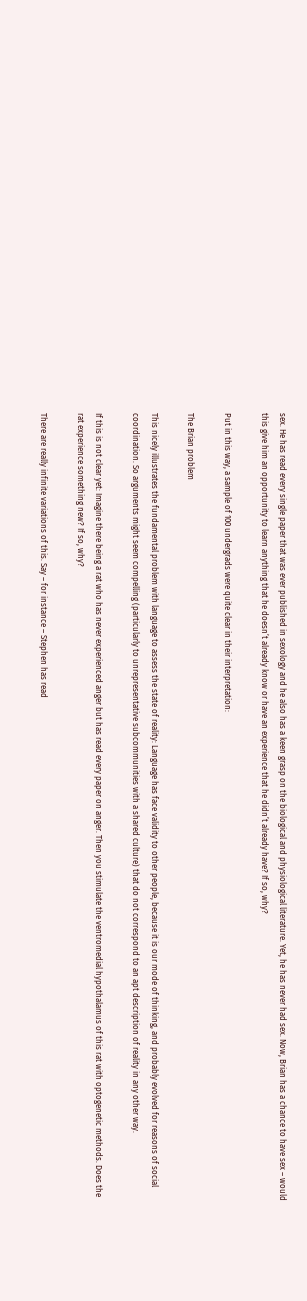sex. He has read every single paper that was ever published in sexology and he also has a keen grasp on the biological and physiological literature. Yet, he has never had sex. Now, Brian has a chance to have sex – would this give him an opportunity to learn anything that he doesn’t already know or have an experience that he didn’t already have? If so, why?

Put in this way, a sample of 100 undergrads were quite clear in their interpretation:

The Brian problem

This nicely illustrates the fundamental problem with language to assess the state of reality: Language has face validity to other people, because it is our mode of thinking, and probably evolved for reasons of social coordination. So arguments might seem compelling (particularly to unrepresentative subcommunities with a shared culture) that do not correspond to an apt description of reality in any other way.

If this is not clear yet: Imagine there being a rat who has never experienced anger but has read every paper on anger. Then you stimulate the ventromedial hypothalamus of this rat with optogenetic methods. Does the rat experience something new? If so, why?

There are really infinite variations of this. Say – for instance – Stephen has read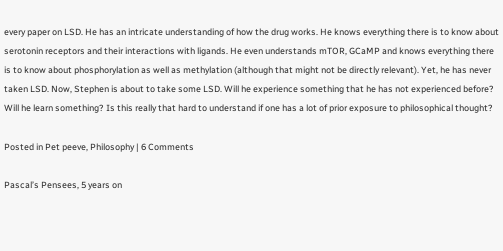every paper on LSD. He has an intricate understanding of how the drug works. He knows everything there is to know about serotonin receptors and their interactions with ligands. He even understands mTOR, GCaMP and knows everything there is to know about phosphorylation as well as methylation (although that might not be directly relevant). Yet, he has never taken LSD. Now, Stephen is about to take some LSD. Will he experience something that he has not experienced before? Will he learn something? Is this really that hard to understand if one has a lot of prior exposure to philosophical thought?

Posted in Pet peeve, Philosophy | 6 Comments

Pascal’s Pensees, 5 years on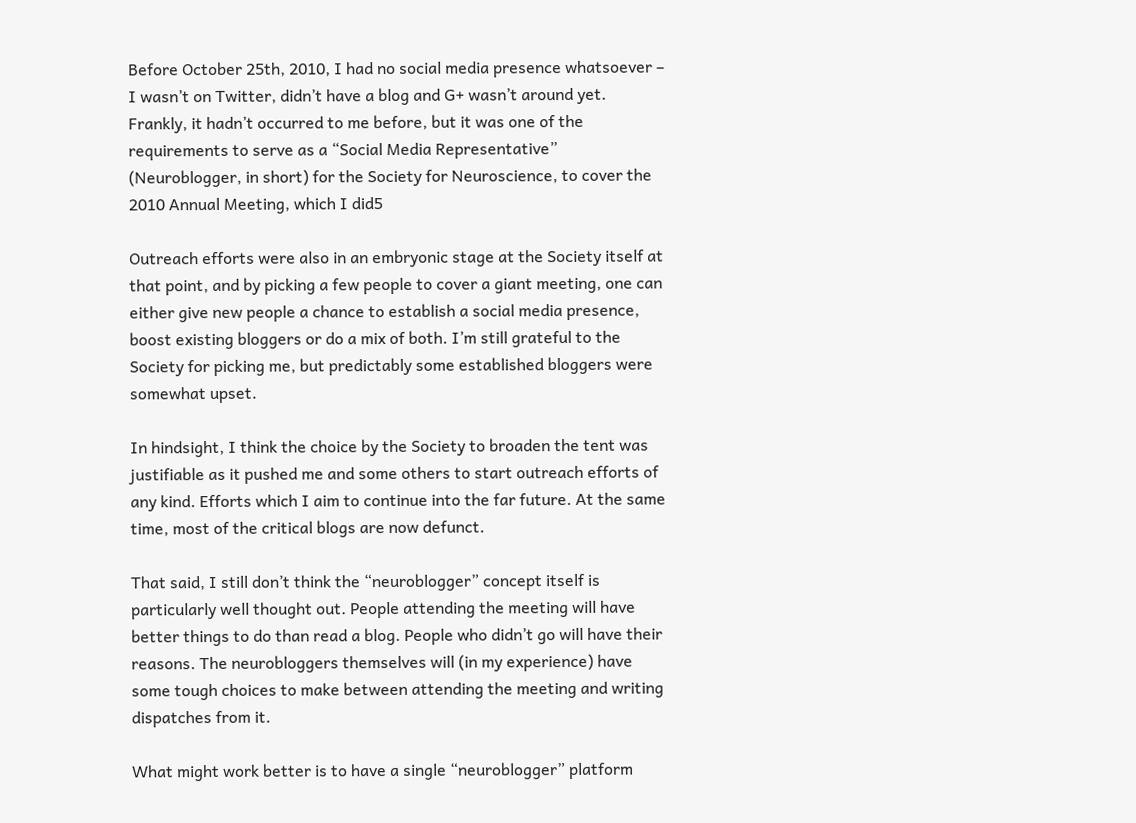Before October 25th, 2010, I had no social media presence whatsoever – I wasn’t on Twitter, didn’t have a blog and G+ wasn’t around yet. Frankly, it hadn’t occurred to me before, but it was one of the requirements to serve as a “Social Media Representative” (Neuroblogger, in short) for the Society for Neuroscience, to cover the 2010 Annual Meeting, which I did5

Outreach efforts were also in an embryonic stage at the Society itself at that point, and by picking a few people to cover a giant meeting, one can either give new people a chance to establish a social media presence, boost existing bloggers or do a mix of both. I’m still grateful to the Society for picking me, but predictably some established bloggers were somewhat upset.

In hindsight, I think the choice by the Society to broaden the tent was justifiable as it pushed me and some others to start outreach efforts of any kind. Efforts which I aim to continue into the far future. At the same time, most of the critical blogs are now defunct.

That said, I still don’t think the “neuroblogger” concept itself is particularly well thought out. People attending the meeting will have better things to do than read a blog. People who didn’t go will have their reasons. The neurobloggers themselves will (in my experience) have some tough choices to make between attending the meeting and writing dispatches from it.

What might work better is to have a single “neuroblogger” platform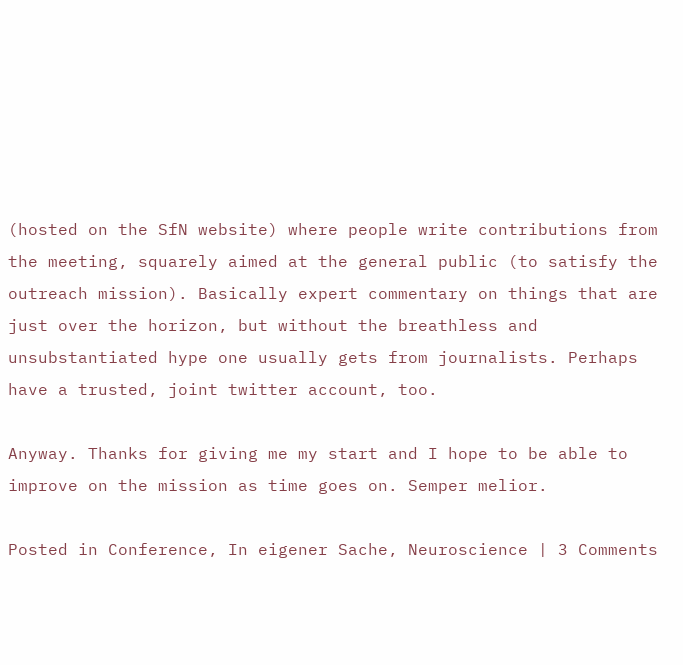(hosted on the SfN website) where people write contributions from the meeting, squarely aimed at the general public (to satisfy the outreach mission). Basically expert commentary on things that are just over the horizon, but without the breathless and unsubstantiated hype one usually gets from journalists. Perhaps have a trusted, joint twitter account, too.

Anyway. Thanks for giving me my start and I hope to be able to improve on the mission as time goes on. Semper melior.

Posted in Conference, In eigener Sache, Neuroscience | 3 Comments